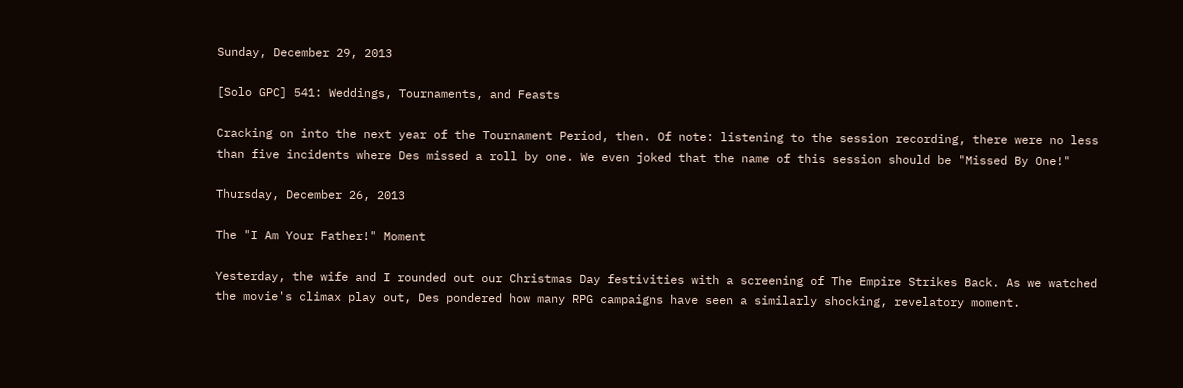Sunday, December 29, 2013

[Solo GPC] 541: Weddings, Tournaments, and Feasts

Cracking on into the next year of the Tournament Period, then. Of note: listening to the session recording, there were no less than five incidents where Des missed a roll by one. We even joked that the name of this session should be "Missed By One!"

Thursday, December 26, 2013

The "I Am Your Father!" Moment

Yesterday, the wife and I rounded out our Christmas Day festivities with a screening of The Empire Strikes Back. As we watched the movie's climax play out, Des pondered how many RPG campaigns have seen a similarly shocking, revelatory moment.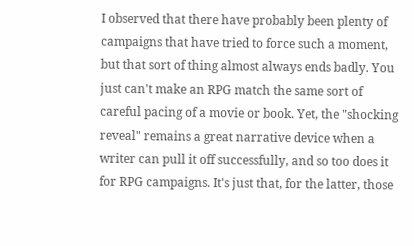I observed that there have probably been plenty of campaigns that have tried to force such a moment, but that sort of thing almost always ends badly. You just can't make an RPG match the same sort of careful pacing of a movie or book. Yet, the "shocking reveal" remains a great narrative device when a writer can pull it off successfully, and so too does it for RPG campaigns. It's just that, for the latter, those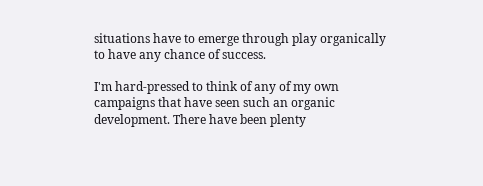situations have to emerge through play organically to have any chance of success.

I'm hard-pressed to think of any of my own campaigns that have seen such an organic development. There have been plenty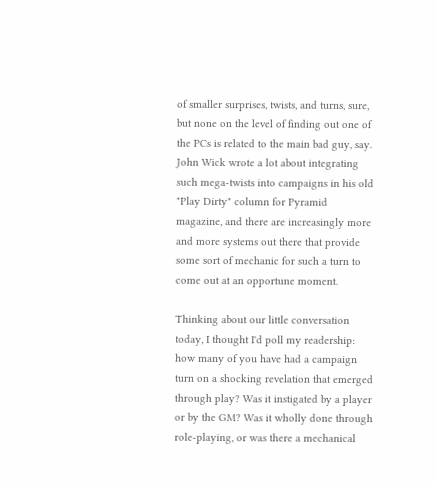of smaller surprises, twists, and turns, sure, but none on the level of finding out one of the PCs is related to the main bad guy, say. John Wick wrote a lot about integrating such mega-twists into campaigns in his old "Play Dirty" column for Pyramid magazine, and there are increasingly more and more systems out there that provide some sort of mechanic for such a turn to come out at an opportune moment.

Thinking about our little conversation today, I thought I'd poll my readership: how many of you have had a campaign turn on a shocking revelation that emerged through play? Was it instigated by a player or by the GM? Was it wholly done through role-playing, or was there a mechanical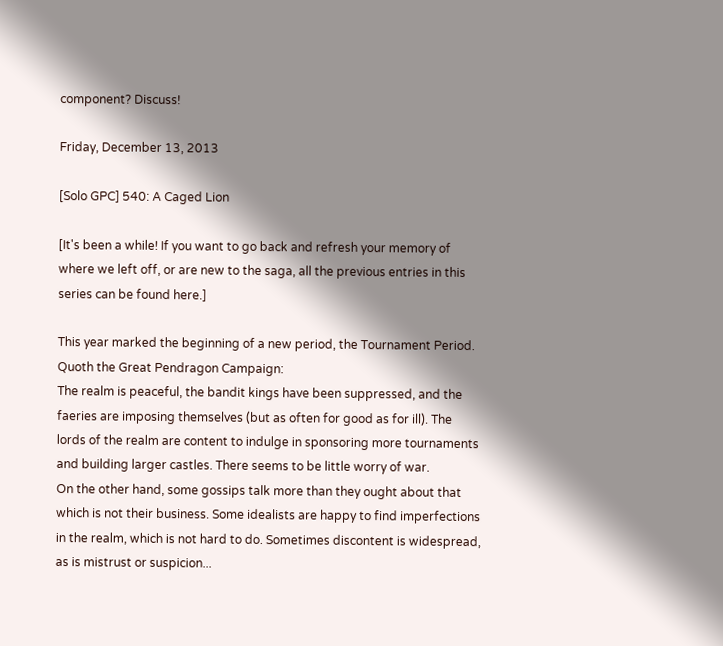component? Discuss!

Friday, December 13, 2013

[Solo GPC] 540: A Caged Lion

[It's been a while! If you want to go back and refresh your memory of where we left off, or are new to the saga, all the previous entries in this series can be found here.]

This year marked the beginning of a new period, the Tournament Period. Quoth the Great Pendragon Campaign:
The realm is peaceful, the bandit kings have been suppressed, and the faeries are imposing themselves (but as often for good as for ill). The lords of the realm are content to indulge in sponsoring more tournaments and building larger castles. There seems to be little worry of war.
On the other hand, some gossips talk more than they ought about that which is not their business. Some idealists are happy to find imperfections in the realm, which is not hard to do. Sometimes discontent is widespread, as is mistrust or suspicion...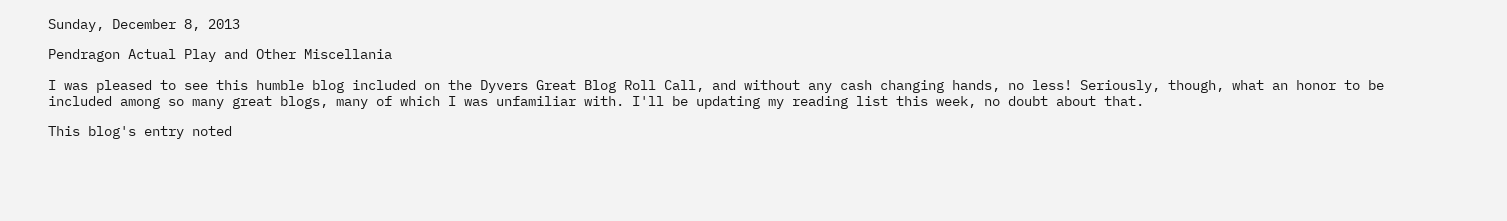Sunday, December 8, 2013

Pendragon Actual Play and Other Miscellania

I was pleased to see this humble blog included on the Dyvers Great Blog Roll Call, and without any cash changing hands, no less! Seriously, though, what an honor to be included among so many great blogs, many of which I was unfamiliar with. I'll be updating my reading list this week, no doubt about that.

This blog's entry noted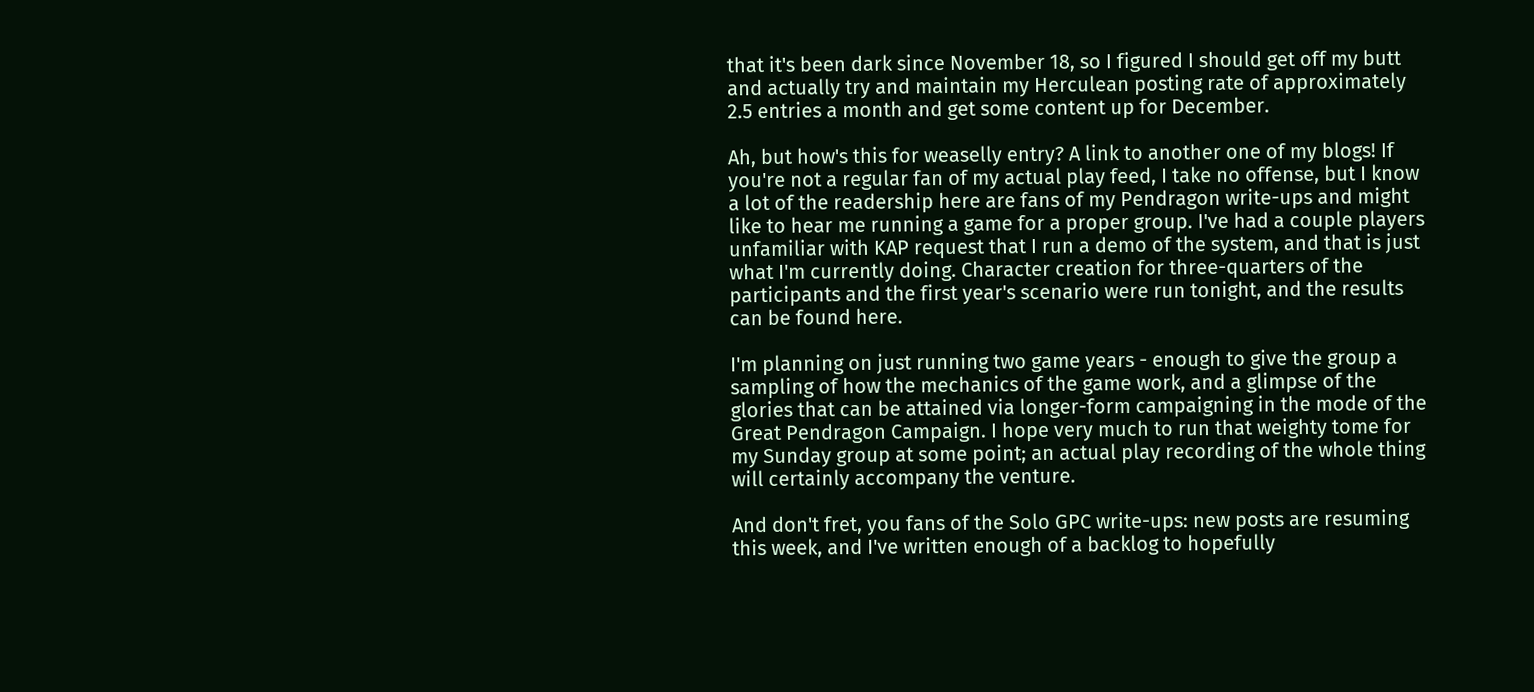that it's been dark since November 18, so I figured I should get off my butt and actually try and maintain my Herculean posting rate of approximately 2.5 entries a month and get some content up for December.

Ah, but how's this for weaselly entry? A link to another one of my blogs! If you're not a regular fan of my actual play feed, I take no offense, but I know a lot of the readership here are fans of my Pendragon write-ups and might like to hear me running a game for a proper group. I've had a couple players unfamiliar with KAP request that I run a demo of the system, and that is just what I'm currently doing. Character creation for three-quarters of the participants and the first year's scenario were run tonight, and the results can be found here.

I'm planning on just running two game years - enough to give the group a sampling of how the mechanics of the game work, and a glimpse of the glories that can be attained via longer-form campaigning in the mode of the Great Pendragon Campaign. I hope very much to run that weighty tome for my Sunday group at some point; an actual play recording of the whole thing will certainly accompany the venture.

And don't fret, you fans of the Solo GPC write-ups: new posts are resuming this week, and I've written enough of a backlog to hopefully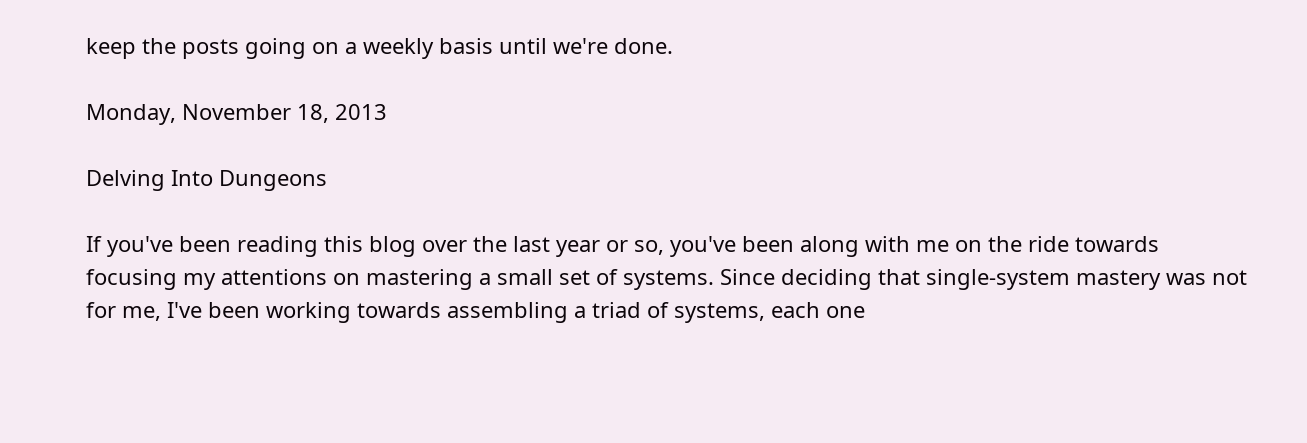keep the posts going on a weekly basis until we're done.

Monday, November 18, 2013

Delving Into Dungeons

If you've been reading this blog over the last year or so, you've been along with me on the ride towards focusing my attentions on mastering a small set of systems. Since deciding that single-system mastery was not for me, I've been working towards assembling a triad of systems, each one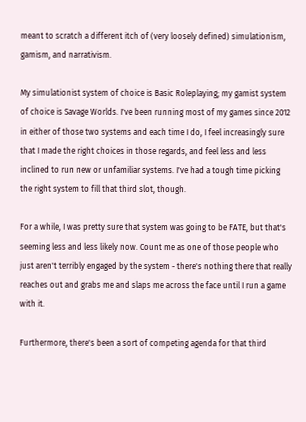meant to scratch a different itch of (very loosely defined) simulationism, gamism, and narrativism.

My simulationist system of choice is Basic Roleplaying; my gamist system of choice is Savage Worlds. I've been running most of my games since 2012 in either of those two systems and each time I do, I feel increasingly sure that I made the right choices in those regards, and feel less and less inclined to run new or unfamiliar systems. I've had a tough time picking the right system to fill that third slot, though.

For a while, I was pretty sure that system was going to be FATE, but that's seeming less and less likely now. Count me as one of those people who just aren't terribly engaged by the system - there's nothing there that really reaches out and grabs me and slaps me across the face until I run a game with it.

Furthermore, there's been a sort of competing agenda for that third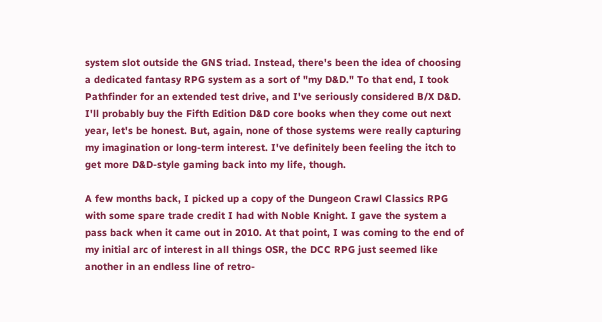system slot outside the GNS triad. Instead, there's been the idea of choosing a dedicated fantasy RPG system as a sort of "my D&D." To that end, I took Pathfinder for an extended test drive, and I've seriously considered B/X D&D. I'll probably buy the Fifth Edition D&D core books when they come out next year, let's be honest. But, again, none of those systems were really capturing my imagination or long-term interest. I've definitely been feeling the itch to get more D&D-style gaming back into my life, though.

A few months back, I picked up a copy of the Dungeon Crawl Classics RPG with some spare trade credit I had with Noble Knight. I gave the system a pass back when it came out in 2010. At that point, I was coming to the end of my initial arc of interest in all things OSR, the DCC RPG just seemed like another in an endless line of retro-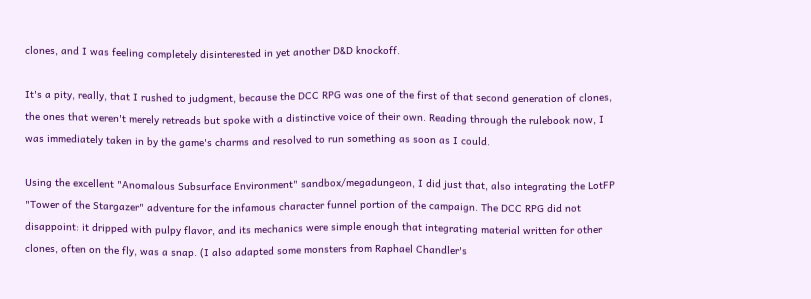clones, and I was feeling completely disinterested in yet another D&D knockoff.

It's a pity, really, that I rushed to judgment, because the DCC RPG was one of the first of that second generation of clones, the ones that weren't merely retreads but spoke with a distinctive voice of their own. Reading through the rulebook now, I was immediately taken in by the game's charms and resolved to run something as soon as I could.

Using the excellent "Anomalous Subsurface Environment" sandbox/megadungeon, I did just that, also integrating the LotFP "Tower of the Stargazer" adventure for the infamous character funnel portion of the campaign. The DCC RPG did not disappoint: it dripped with pulpy flavor, and its mechanics were simple enough that integrating material written for other clones, often on the fly, was a snap. (I also adapted some monsters from Raphael Chandler's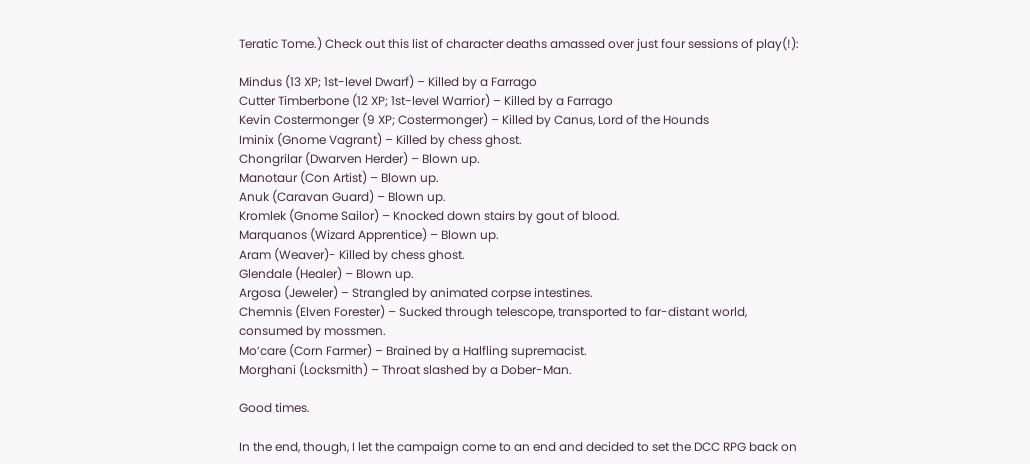Teratic Tome.) Check out this list of character deaths amassed over just four sessions of play(!):

Mindus (13 XP; 1st-level Dwarf) – Killed by a Farrago
Cutter Timberbone (12 XP; 1st-level Warrior) – Killed by a Farrago
Kevin Costermonger (9 XP; Costermonger) – Killed by Canus, Lord of the Hounds
Iminix (Gnome Vagrant) – Killed by chess ghost.
Chongrilar (Dwarven Herder) – Blown up.
Manotaur (Con Artist) – Blown up.
Anuk (Caravan Guard) – Blown up.
Kromlek (Gnome Sailor) – Knocked down stairs by gout of blood.
Marquanos (Wizard Apprentice) – Blown up.
Aram (Weaver)- Killed by chess ghost.
Glendale (Healer) – Blown up.
Argosa (Jeweler) – Strangled by animated corpse intestines.
Chemnis (Elven Forester) – Sucked through telescope, transported to far-distant world, consumed by mossmen.
Mo’care (Corn Farmer) – Brained by a Halfling supremacist.
Morghani (Locksmith) – Throat slashed by a Dober-Man.

Good times.

In the end, though, I let the campaign come to an end and decided to set the DCC RPG back on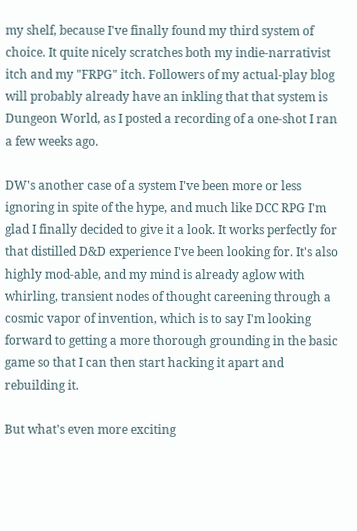my shelf, because I've finally found my third system of choice. It quite nicely scratches both my indie-narrativist itch and my "FRPG" itch. Followers of my actual-play blog will probably already have an inkling that that system is Dungeon World, as I posted a recording of a one-shot I ran a few weeks ago.

DW's another case of a system I've been more or less ignoring in spite of the hype, and much like DCC RPG I'm glad I finally decided to give it a look. It works perfectly for that distilled D&D experience I've been looking for. It's also highly mod-able, and my mind is already aglow with whirling, transient nodes of thought careening through a cosmic vapor of invention, which is to say I'm looking forward to getting a more thorough grounding in the basic game so that I can then start hacking it apart and rebuilding it.

But what's even more exciting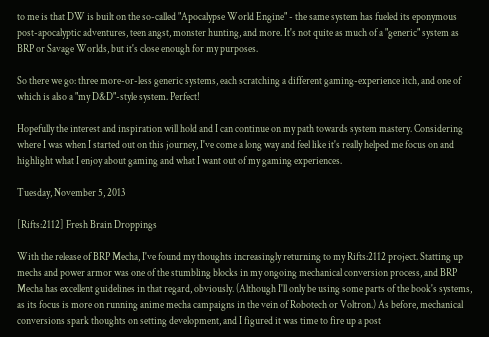to me is that DW is built on the so-called "Apocalypse World Engine" - the same system has fueled its eponymous post-apocalyptic adventures, teen angst, monster hunting, and more. It's not quite as much of a "generic" system as BRP or Savage Worlds, but it's close enough for my purposes.

So there we go: three more-or-less generic systems, each scratching a different gaming-experience itch, and one of which is also a "my D&D"-style system. Perfect!

Hopefully the interest and inspiration will hold and I can continue on my path towards system mastery. Considering where I was when I started out on this journey, I've come a long way and feel like it's really helped me focus on and highlight what I enjoy about gaming and what I want out of my gaming experiences.

Tuesday, November 5, 2013

[Rifts:2112] Fresh Brain Droppings

With the release of BRP Mecha, I've found my thoughts increasingly returning to my Rifts:2112 project. Statting up mechs and power armor was one of the stumbling blocks in my ongoing mechanical conversion process, and BRP Mecha has excellent guidelines in that regard, obviously. (Although I'll only be using some parts of the book's systems, as its focus is more on running anime mecha campaigns in the vein of Robotech or Voltron.) As before, mechanical conversions spark thoughts on setting development, and I figured it was time to fire up a post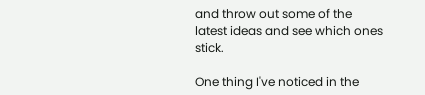and throw out some of the latest ideas and see which ones stick.

One thing I've noticed in the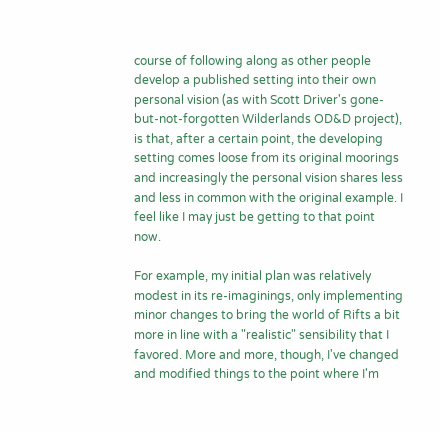course of following along as other people develop a published setting into their own personal vision (as with Scott Driver's gone-but-not-forgotten Wilderlands OD&D project), is that, after a certain point, the developing setting comes loose from its original moorings and increasingly the personal vision shares less and less in common with the original example. I feel like I may just be getting to that point now.

For example, my initial plan was relatively modest in its re-imaginings, only implementing minor changes to bring the world of Rifts a bit more in line with a "realistic" sensibility that I favored. More and more, though, I've changed and modified things to the point where I'm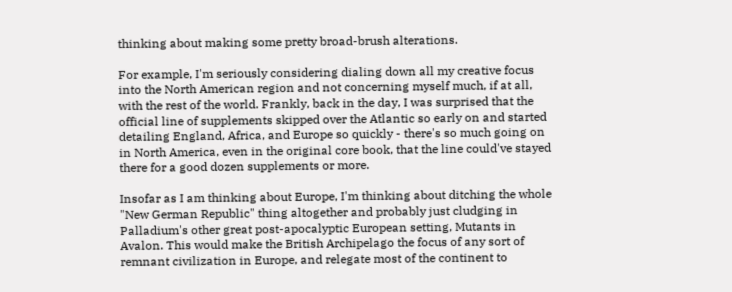thinking about making some pretty broad-brush alterations.

For example, I'm seriously considering dialing down all my creative focus into the North American region and not concerning myself much, if at all, with the rest of the world. Frankly, back in the day, I was surprised that the official line of supplements skipped over the Atlantic so early on and started detailing England, Africa, and Europe so quickly - there's so much going on in North America, even in the original core book, that the line could've stayed there for a good dozen supplements or more.

Insofar as I am thinking about Europe, I'm thinking about ditching the whole "New German Republic" thing altogether and probably just cludging in Palladium's other great post-apocalyptic European setting, Mutants in Avalon. This would make the British Archipelago the focus of any sort of remnant civilization in Europe, and relegate most of the continent to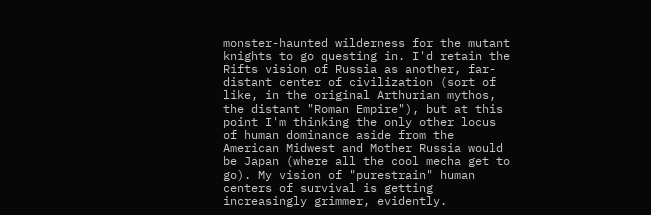monster-haunted wilderness for the mutant knights to go questing in. I'd retain the Rifts vision of Russia as another, far-distant center of civilization (sort of like, in the original Arthurian mythos, the distant "Roman Empire"), but at this point I'm thinking the only other locus of human dominance aside from the American Midwest and Mother Russia would be Japan (where all the cool mecha get to go). My vision of "purestrain" human centers of survival is getting increasingly grimmer, evidently.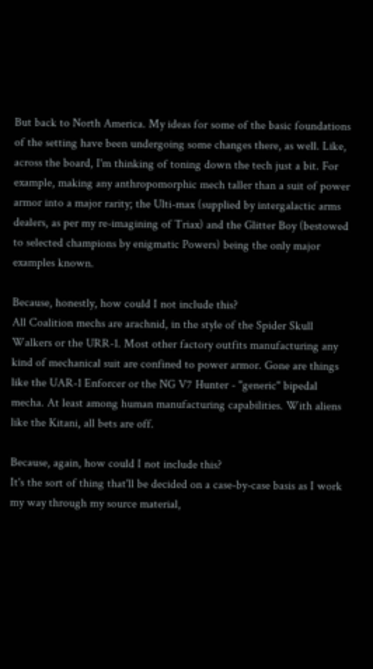But back to North America. My ideas for some of the basic foundations of the setting have been undergoing some changes there, as well. Like, across the board, I'm thinking of toning down the tech just a bit. For example, making any anthropomorphic mech taller than a suit of power armor into a major rarity; the Ulti-max (supplied by intergalactic arms dealers, as per my re-imagining of Triax) and the Glitter Boy (bestowed to selected champions by enigmatic Powers) being the only major examples known.

Because, honestly, how could I not include this?
All Coalition mechs are arachnid, in the style of the Spider Skull Walkers or the URR-1. Most other factory outfits manufacturing any kind of mechanical suit are confined to power armor. Gone are things like the UAR-1 Enforcer or the NG V7 Hunter - "generic" bipedal mecha. At least among human manufacturing capabilities. With aliens like the Kitani, all bets are off.

Because, again, how could I not include this?
It's the sort of thing that'll be decided on a case-by-case basis as I work my way through my source material,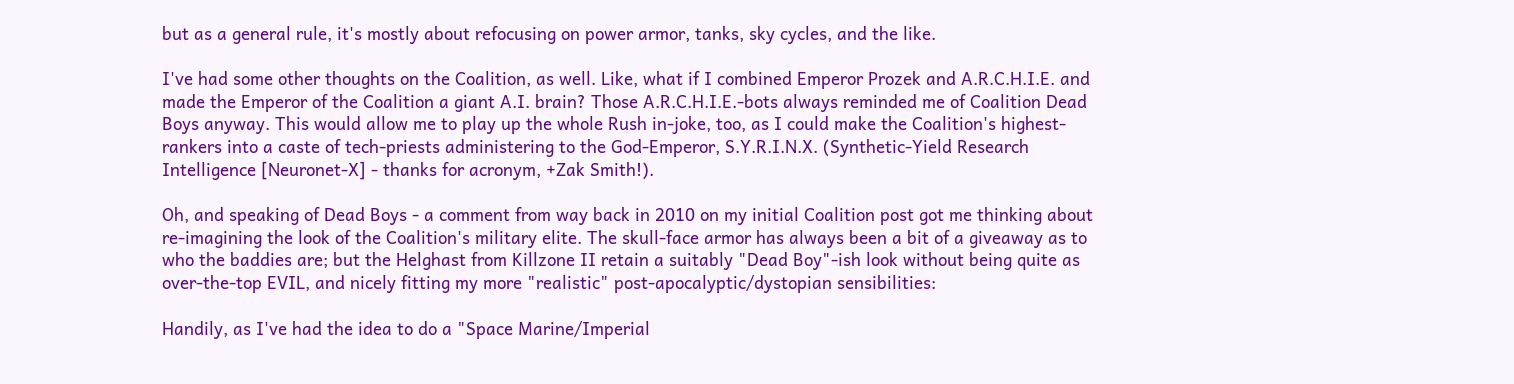but as a general rule, it's mostly about refocusing on power armor, tanks, sky cycles, and the like.

I've had some other thoughts on the Coalition, as well. Like, what if I combined Emperor Prozek and A.R.C.H.I.E. and made the Emperor of the Coalition a giant A.I. brain? Those A.R.C.H.I.E.-bots always reminded me of Coalition Dead Boys anyway. This would allow me to play up the whole Rush in-joke, too, as I could make the Coalition's highest-rankers into a caste of tech-priests administering to the God-Emperor, S.Y.R.I.N.X. (Synthetic-Yield Research Intelligence [Neuronet-X] - thanks for acronym, +Zak Smith!).

Oh, and speaking of Dead Boys - a comment from way back in 2010 on my initial Coalition post got me thinking about re-imagining the look of the Coalition's military elite. The skull-face armor has always been a bit of a giveaway as to who the baddies are; but the Helghast from Killzone II retain a suitably "Dead Boy"-ish look without being quite as over-the-top EVIL, and nicely fitting my more "realistic" post-apocalyptic/dystopian sensibilities:

Handily, as I've had the idea to do a "Space Marine/Imperial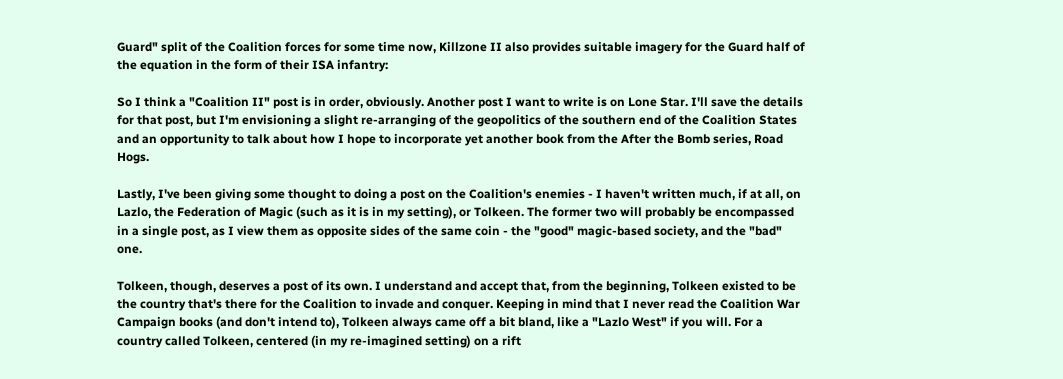Guard" split of the Coalition forces for some time now, Killzone II also provides suitable imagery for the Guard half of the equation in the form of their ISA infantry:

So I think a "Coalition II" post is in order, obviously. Another post I want to write is on Lone Star. I'll save the details for that post, but I'm envisioning a slight re-arranging of the geopolitics of the southern end of the Coalition States and an opportunity to talk about how I hope to incorporate yet another book from the After the Bomb series, Road Hogs.

Lastly, I've been giving some thought to doing a post on the Coalition's enemies - I haven't written much, if at all, on Lazlo, the Federation of Magic (such as it is in my setting), or Tolkeen. The former two will probably be encompassed in a single post, as I view them as opposite sides of the same coin - the "good" magic-based society, and the "bad" one.

Tolkeen, though, deserves a post of its own. I understand and accept that, from the beginning, Tolkeen existed to be the country that's there for the Coalition to invade and conquer. Keeping in mind that I never read the Coalition War Campaign books (and don't intend to), Tolkeen always came off a bit bland, like a "Lazlo West" if you will. For a country called Tolkeen, centered (in my re-imagined setting) on a rift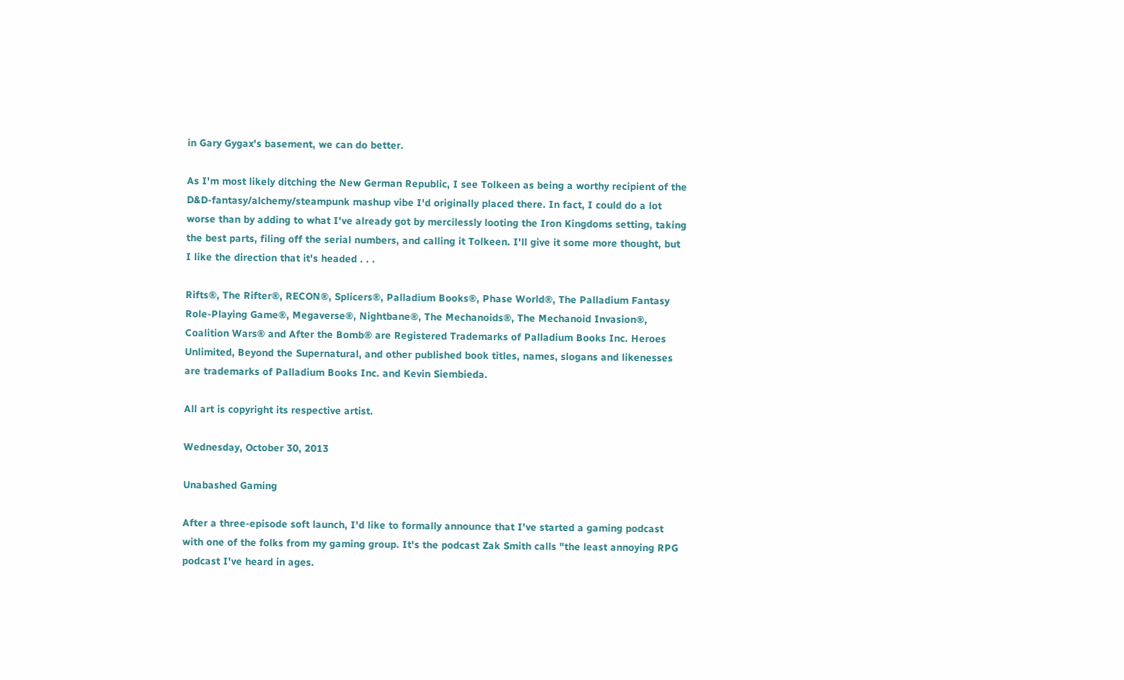in Gary Gygax's basement, we can do better.

As I'm most likely ditching the New German Republic, I see Tolkeen as being a worthy recipient of the D&D-fantasy/alchemy/steampunk mashup vibe I'd originally placed there. In fact, I could do a lot worse than by adding to what I've already got by mercilessly looting the Iron Kingdoms setting, taking the best parts, filing off the serial numbers, and calling it Tolkeen. I'll give it some more thought, but I like the direction that it's headed . . .

Rifts®, The Rifter®, RECON®, Splicers®, Palladium Books®, Phase World®, The Palladium Fantasy Role-Playing Game®, Megaverse®, Nightbane®, The Mechanoids®, The Mechanoid Invasion®, Coalition Wars® and After the Bomb® are Registered Trademarks of Palladium Books Inc. Heroes Unlimited, Beyond the Supernatural, and other published book titles, names, slogans and likenesses are trademarks of Palladium Books Inc. and Kevin Siembieda.

All art is copyright its respective artist.

Wednesday, October 30, 2013

Unabashed Gaming

After a three-episode soft launch, I'd like to formally announce that I've started a gaming podcast with one of the folks from my gaming group. It's the podcast Zak Smith calls "the least annoying RPG podcast I've heard in ages.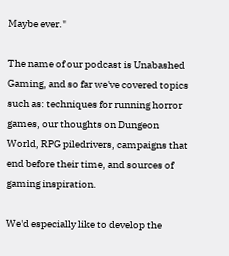Maybe ever."

The name of our podcast is Unabashed Gaming, and so far we've covered topics such as: techniques for running horror games, our thoughts on Dungeon World, RPG piledrivers, campaigns that end before their time, and sources of gaming inspiration.

We'd especially like to develop the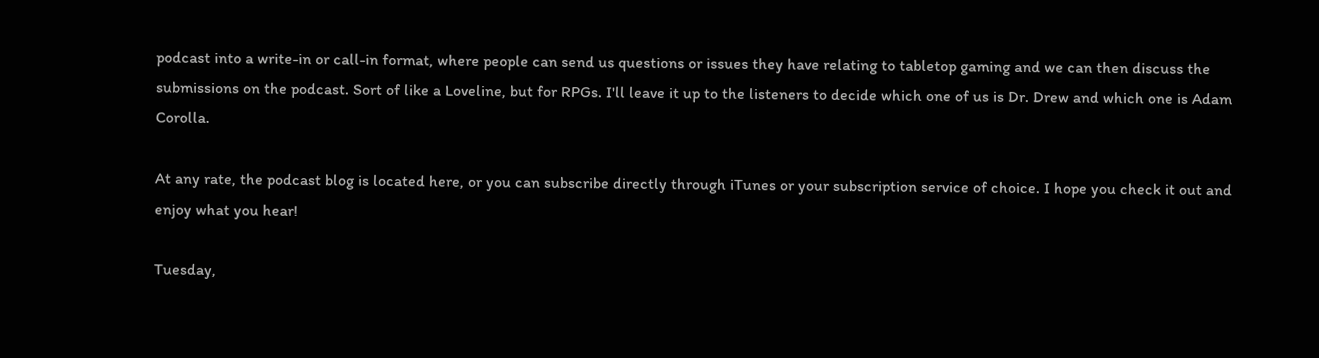podcast into a write-in or call-in format, where people can send us questions or issues they have relating to tabletop gaming and we can then discuss the submissions on the podcast. Sort of like a Loveline, but for RPGs. I'll leave it up to the listeners to decide which one of us is Dr. Drew and which one is Adam Corolla.

At any rate, the podcast blog is located here, or you can subscribe directly through iTunes or your subscription service of choice. I hope you check it out and enjoy what you hear!

Tuesday,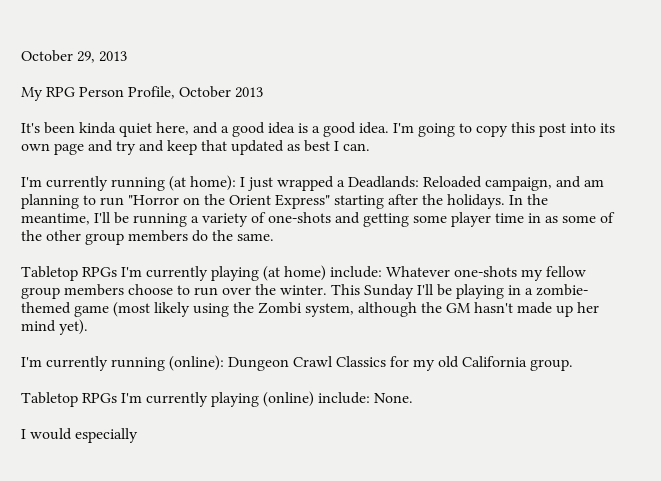October 29, 2013

My RPG Person Profile, October 2013

It's been kinda quiet here, and a good idea is a good idea. I'm going to copy this post into its own page and try and keep that updated as best I can.

I'm currently running (at home): I just wrapped a Deadlands: Reloaded campaign, and am planning to run "Horror on the Orient Express" starting after the holidays. In the meantime, I'll be running a variety of one-shots and getting some player time in as some of the other group members do the same.

Tabletop RPGs I'm currently playing (at home) include: Whatever one-shots my fellow group members choose to run over the winter. This Sunday I'll be playing in a zombie-themed game (most likely using the Zombi system, although the GM hasn't made up her mind yet).

I'm currently running (online): Dungeon Crawl Classics for my old California group.

Tabletop RPGs I'm currently playing (online) include: None.

I would especially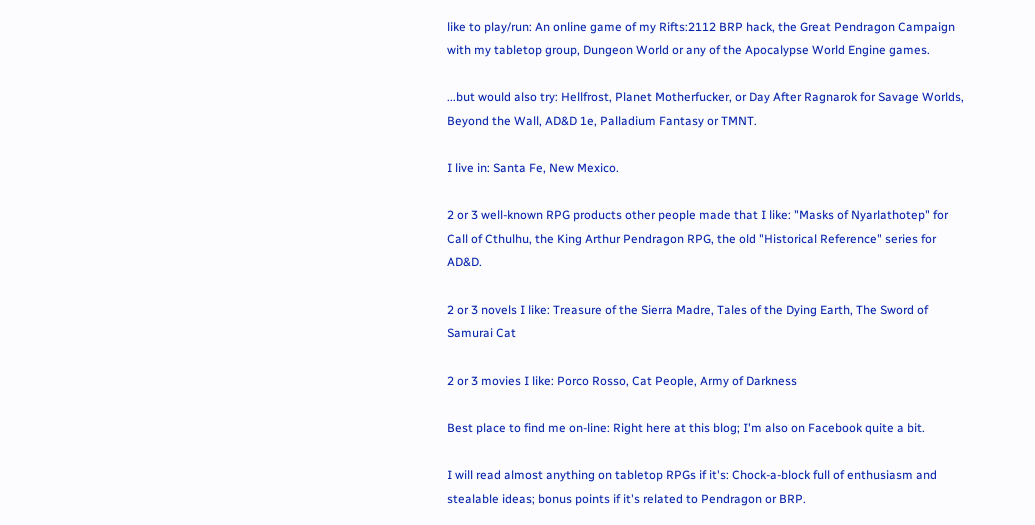like to play/run: An online game of my Rifts:2112 BRP hack, the Great Pendragon Campaign with my tabletop group, Dungeon World or any of the Apocalypse World Engine games.

...but would also try: Hellfrost, Planet Motherfucker, or Day After Ragnarok for Savage Worlds, Beyond the Wall, AD&D 1e, Palladium Fantasy or TMNT.

I live in: Santa Fe, New Mexico.

2 or 3 well-known RPG products other people made that I like: "Masks of Nyarlathotep" for Call of Cthulhu, the King Arthur Pendragon RPG, the old "Historical Reference" series for AD&D.

2 or 3 novels I like: Treasure of the Sierra Madre, Tales of the Dying Earth, The Sword of Samurai Cat

2 or 3 movies I like: Porco Rosso, Cat People, Army of Darkness

Best place to find me on-line: Right here at this blog; I'm also on Facebook quite a bit.

I will read almost anything on tabletop RPGs if it's: Chock-a-block full of enthusiasm and stealable ideas; bonus points if it's related to Pendragon or BRP.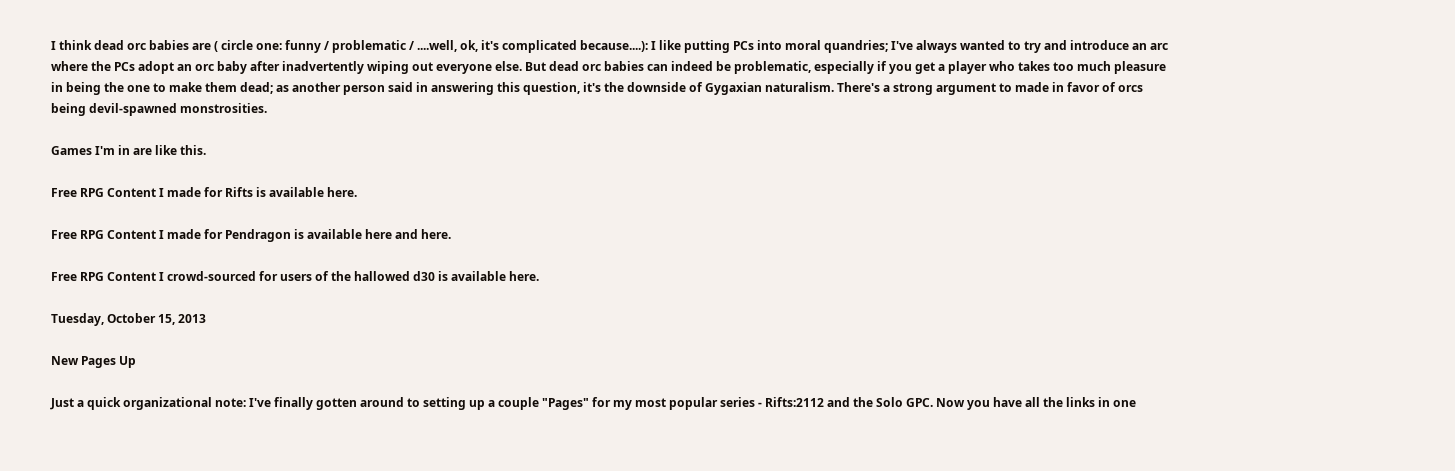I think dead orc babies are ( circle one: funny / problematic / ....well, ok, it's complicated because....): I like putting PCs into moral quandries; I've always wanted to try and introduce an arc where the PCs adopt an orc baby after inadvertently wiping out everyone else. But dead orc babies can indeed be problematic, especially if you get a player who takes too much pleasure in being the one to make them dead; as another person said in answering this question, it's the downside of Gygaxian naturalism. There's a strong argument to made in favor of orcs being devil-spawned monstrosities.

Games I'm in are like this.

Free RPG Content I made for Rifts is available here.

Free RPG Content I made for Pendragon is available here and here.

Free RPG Content I crowd-sourced for users of the hallowed d30 is available here.

Tuesday, October 15, 2013

New Pages Up

Just a quick organizational note: I've finally gotten around to setting up a couple "Pages" for my most popular series - Rifts:2112 and the Solo GPC. Now you have all the links in one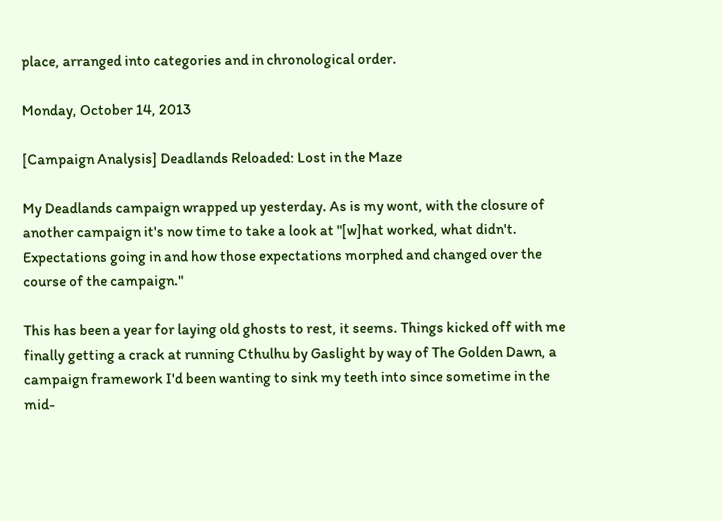place, arranged into categories and in chronological order.

Monday, October 14, 2013

[Campaign Analysis] Deadlands Reloaded: Lost in the Maze

My Deadlands campaign wrapped up yesterday. As is my wont, with the closure of another campaign it's now time to take a look at "[w]hat worked, what didn't. Expectations going in and how those expectations morphed and changed over the course of the campaign."

This has been a year for laying old ghosts to rest, it seems. Things kicked off with me finally getting a crack at running Cthulhu by Gaslight by way of The Golden Dawn, a campaign framework I'd been wanting to sink my teeth into since sometime in the mid-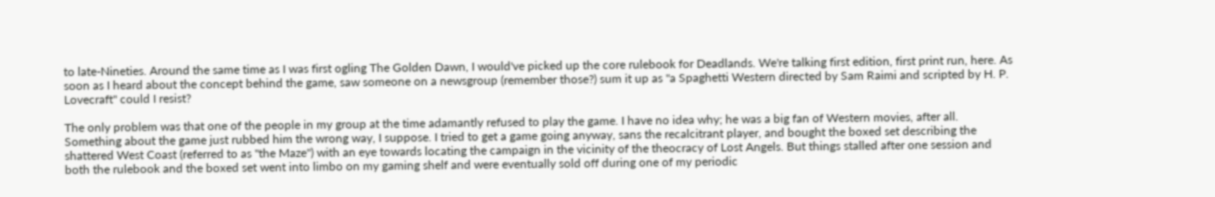to late-Nineties. Around the same time as I was first ogling The Golden Dawn, I would've picked up the core rulebook for Deadlands. We're talking first edition, first print run, here. As soon as I heard about the concept behind the game, saw someone on a newsgroup (remember those?) sum it up as "a Spaghetti Western directed by Sam Raimi and scripted by H. P. Lovecraft" could I resist?

The only problem was that one of the people in my group at the time adamantly refused to play the game. I have no idea why; he was a big fan of Western movies, after all. Something about the game just rubbed him the wrong way, I suppose. I tried to get a game going anyway, sans the recalcitrant player, and bought the boxed set describing the shattered West Coast (referred to as "the Maze") with an eye towards locating the campaign in the vicinity of the theocracy of Lost Angels. But things stalled after one session and both the rulebook and the boxed set went into limbo on my gaming shelf and were eventually sold off during one of my periodic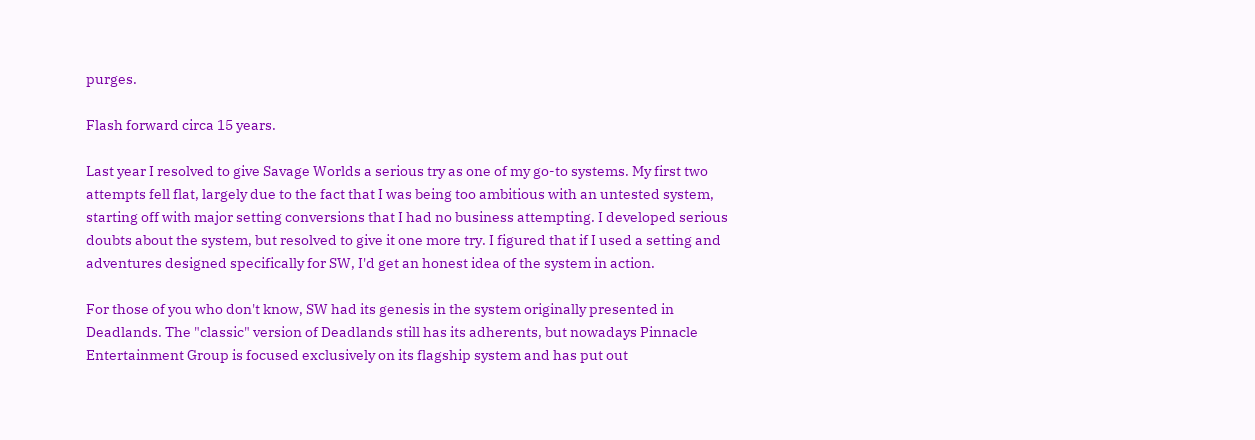purges.

Flash forward circa 15 years.

Last year I resolved to give Savage Worlds a serious try as one of my go-to systems. My first two attempts fell flat, largely due to the fact that I was being too ambitious with an untested system, starting off with major setting conversions that I had no business attempting. I developed serious doubts about the system, but resolved to give it one more try. I figured that if I used a setting and adventures designed specifically for SW, I'd get an honest idea of the system in action.

For those of you who don't know, SW had its genesis in the system originally presented in Deadlands. The "classic" version of Deadlands still has its adherents, but nowadays Pinnacle Entertainment Group is focused exclusively on its flagship system and has put out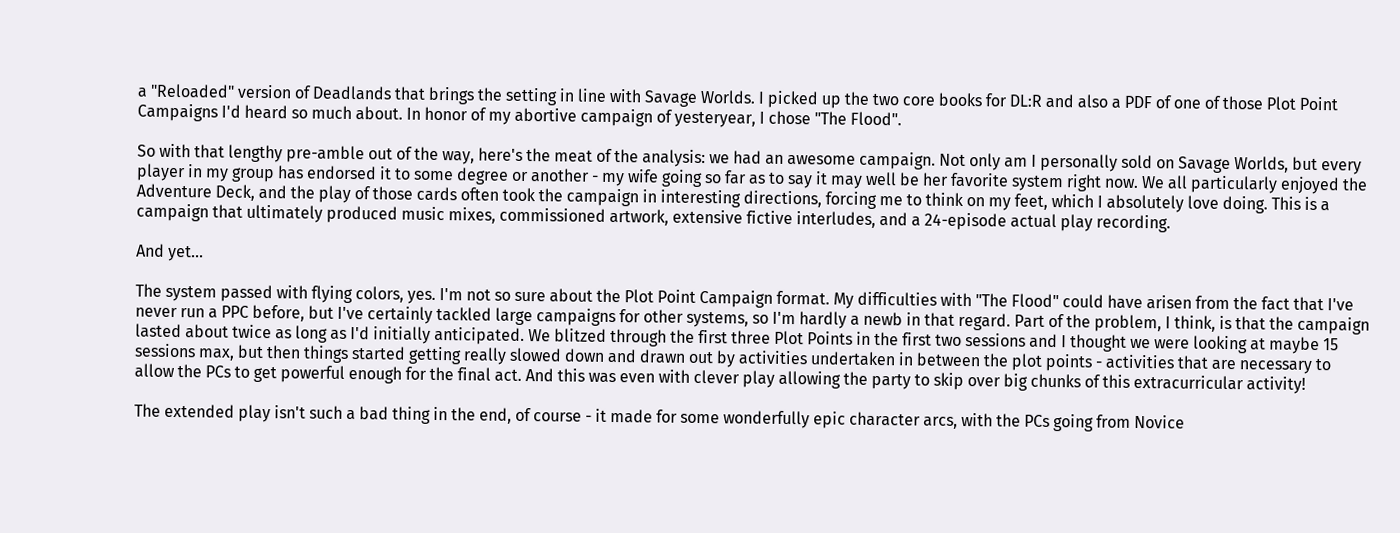a "Reloaded" version of Deadlands that brings the setting in line with Savage Worlds. I picked up the two core books for DL:R and also a PDF of one of those Plot Point Campaigns I'd heard so much about. In honor of my abortive campaign of yesteryear, I chose "The Flood".

So with that lengthy pre-amble out of the way, here's the meat of the analysis: we had an awesome campaign. Not only am I personally sold on Savage Worlds, but every player in my group has endorsed it to some degree or another - my wife going so far as to say it may well be her favorite system right now. We all particularly enjoyed the Adventure Deck, and the play of those cards often took the campaign in interesting directions, forcing me to think on my feet, which I absolutely love doing. This is a campaign that ultimately produced music mixes, commissioned artwork, extensive fictive interludes, and a 24-episode actual play recording.

And yet...

The system passed with flying colors, yes. I'm not so sure about the Plot Point Campaign format. My difficulties with "The Flood" could have arisen from the fact that I've never run a PPC before, but I've certainly tackled large campaigns for other systems, so I'm hardly a newb in that regard. Part of the problem, I think, is that the campaign lasted about twice as long as I'd initially anticipated. We blitzed through the first three Plot Points in the first two sessions and I thought we were looking at maybe 15 sessions max, but then things started getting really slowed down and drawn out by activities undertaken in between the plot points - activities that are necessary to allow the PCs to get powerful enough for the final act. And this was even with clever play allowing the party to skip over big chunks of this extracurricular activity!

The extended play isn't such a bad thing in the end, of course - it made for some wonderfully epic character arcs, with the PCs going from Novice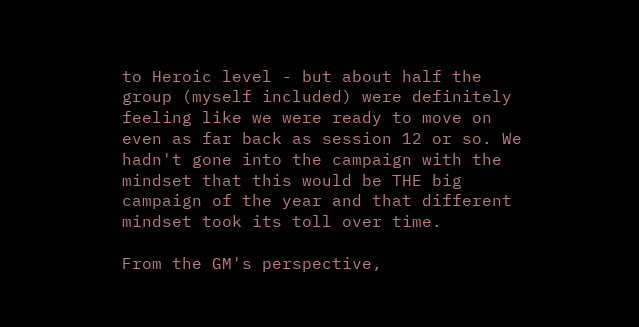to Heroic level - but about half the group (myself included) were definitely feeling like we were ready to move on even as far back as session 12 or so. We hadn't gone into the campaign with the mindset that this would be THE big campaign of the year and that different mindset took its toll over time.

From the GM's perspective,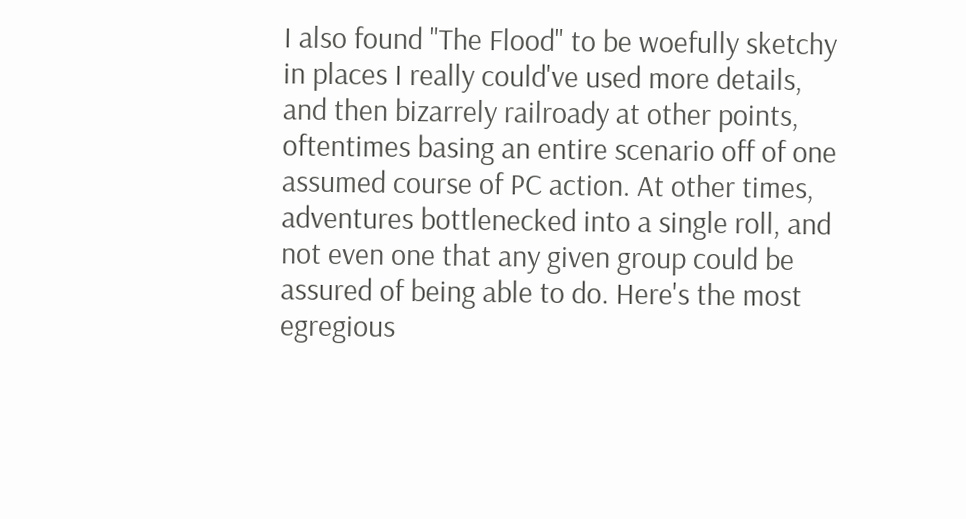I also found "The Flood" to be woefully sketchy in places I really could've used more details, and then bizarrely railroady at other points, oftentimes basing an entire scenario off of one assumed course of PC action. At other times, adventures bottlenecked into a single roll, and not even one that any given group could be assured of being able to do. Here's the most egregious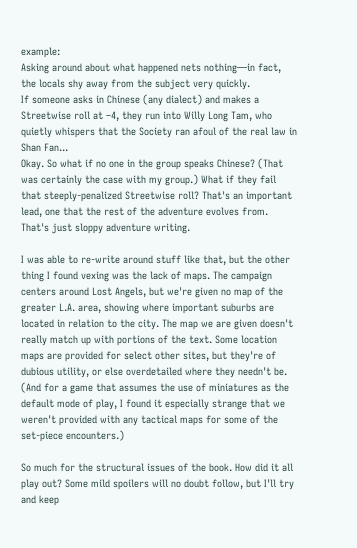example:
Asking around about what happened nets nothing—in fact, the locals shy away from the subject very quickly.
If someone asks in Chinese (any dialect) and makes a Streetwise roll at –4, they run into Willy Long Tam, who quietly whispers that the Society ran afoul of the real law in Shan Fan...
Okay. So what if no one in the group speaks Chinese? (That was certainly the case with my group.) What if they fail that steeply-penalized Streetwise roll? That's an important lead, one that the rest of the adventure evolves from. That's just sloppy adventure writing.

I was able to re-write around stuff like that, but the other thing I found vexing was the lack of maps. The campaign centers around Lost Angels, but we're given no map of the greater L.A. area, showing where important suburbs are located in relation to the city. The map we are given doesn't really match up with portions of the text. Some location maps are provided for select other sites, but they're of dubious utility, or else overdetailed where they needn't be. (And for a game that assumes the use of miniatures as the default mode of play, I found it especially strange that we weren't provided with any tactical maps for some of the set-piece encounters.)

So much for the structural issues of the book. How did it all play out? Some mild spoilers will no doubt follow, but I'll try and keep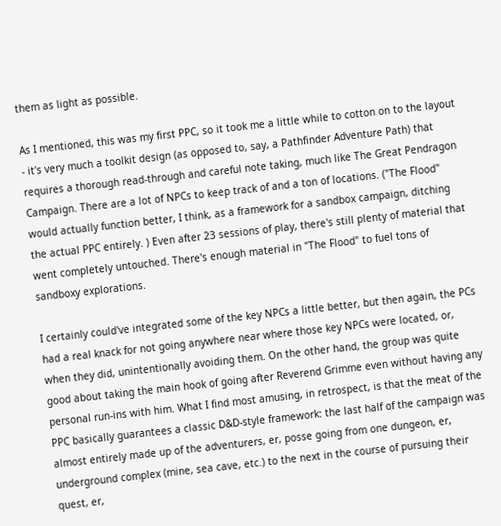them as light as possible.

As I mentioned, this was my first PPC, so it took me a little while to cotton on to the layout - it's very much a toolkit design (as opposed to, say, a Pathfinder Adventure Path) that requires a thorough read-through and careful note taking, much like The Great Pendragon Campaign. There are a lot of NPCs to keep track of and a ton of locations. ("The Flood" would actually function better, I think, as a framework for a sandbox campaign, ditching the actual PPC entirely. ) Even after 23 sessions of play, there's still plenty of material that went completely untouched. There's enough material in "The Flood" to fuel tons of sandboxy explorations.

I certainly could've integrated some of the key NPCs a little better, but then again, the PCs had a real knack for not going anywhere near where those key NPCs were located, or, when they did, unintentionally avoiding them. On the other hand, the group was quite good about taking the main hook of going after Reverend Grimme even without having any personal run-ins with him. What I find most amusing, in retrospect, is that the meat of the PPC basically guarantees a classic D&D-style framework: the last half of the campaign was almost entirely made up of the adventurers, er, posse going from one dungeon, er, underground complex (mine, sea cave, etc.) to the next in the course of pursuing their quest, er,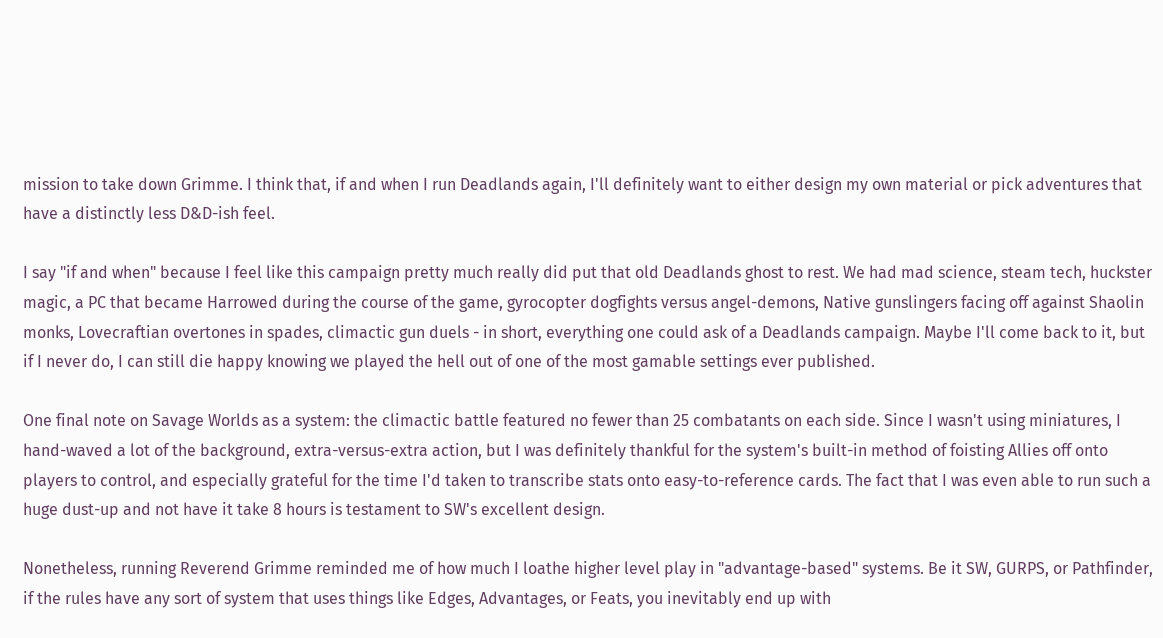mission to take down Grimme. I think that, if and when I run Deadlands again, I'll definitely want to either design my own material or pick adventures that have a distinctly less D&D-ish feel.

I say "if and when" because I feel like this campaign pretty much really did put that old Deadlands ghost to rest. We had mad science, steam tech, huckster magic, a PC that became Harrowed during the course of the game, gyrocopter dogfights versus angel-demons, Native gunslingers facing off against Shaolin monks, Lovecraftian overtones in spades, climactic gun duels - in short, everything one could ask of a Deadlands campaign. Maybe I'll come back to it, but if I never do, I can still die happy knowing we played the hell out of one of the most gamable settings ever published.

One final note on Savage Worlds as a system: the climactic battle featured no fewer than 25 combatants on each side. Since I wasn't using miniatures, I hand-waved a lot of the background, extra-versus-extra action, but I was definitely thankful for the system's built-in method of foisting Allies off onto players to control, and especially grateful for the time I'd taken to transcribe stats onto easy-to-reference cards. The fact that I was even able to run such a huge dust-up and not have it take 8 hours is testament to SW's excellent design.

Nonetheless, running Reverend Grimme reminded me of how much I loathe higher level play in "advantage-based" systems. Be it SW, GURPS, or Pathfinder, if the rules have any sort of system that uses things like Edges, Advantages, or Feats, you inevitably end up with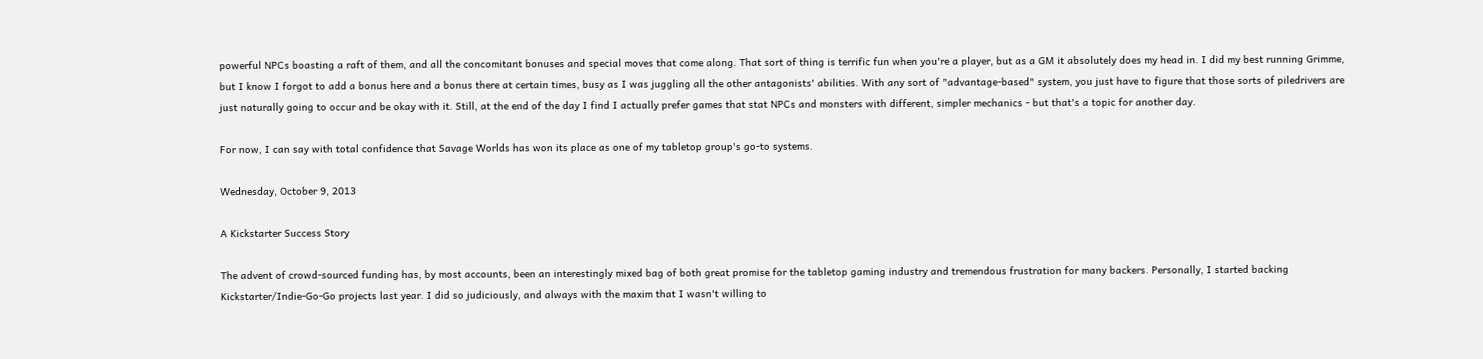powerful NPCs boasting a raft of them, and all the concomitant bonuses and special moves that come along. That sort of thing is terrific fun when you're a player, but as a GM it absolutely does my head in. I did my best running Grimme, but I know I forgot to add a bonus here and a bonus there at certain times, busy as I was juggling all the other antagonists' abilities. With any sort of "advantage-based" system, you just have to figure that those sorts of piledrivers are just naturally going to occur and be okay with it. Still, at the end of the day I find I actually prefer games that stat NPCs and monsters with different, simpler mechanics - but that's a topic for another day.

For now, I can say with total confidence that Savage Worlds has won its place as one of my tabletop group's go-to systems.

Wednesday, October 9, 2013

A Kickstarter Success Story

The advent of crowd-sourced funding has, by most accounts, been an interestingly mixed bag of both great promise for the tabletop gaming industry and tremendous frustration for many backers. Personally, I started backing Kickstarter/Indie-Go-Go projects last year. I did so judiciously, and always with the maxim that I wasn't willing to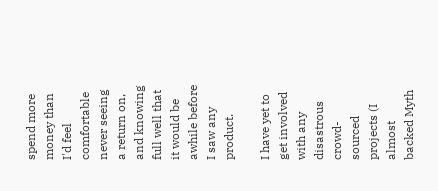spend more money than I'd feel comfortable never seeing a return on, and knowing full well that it would be awhile before I saw any product.

I have yet to get involved with any disastrous crowd-sourced projects (I almost backed Myth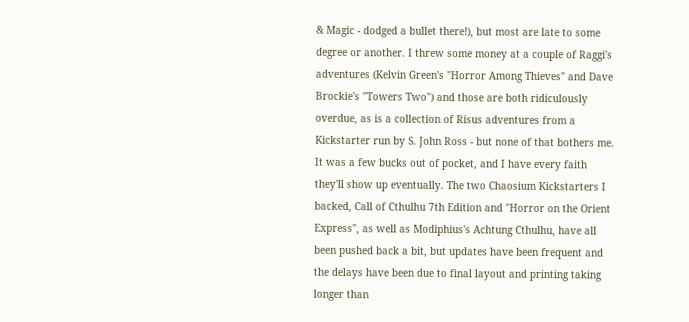& Magic - dodged a bullet there!), but most are late to some degree or another. I threw some money at a couple of Raggi's adventures (Kelvin Green's "Horror Among Thieves" and Dave Brockie's "Towers Two") and those are both ridiculously overdue, as is a collection of Risus adventures from a Kickstarter run by S. John Ross - but none of that bothers me. It was a few bucks out of pocket, and I have every faith they'll show up eventually. The two Chaosium Kickstarters I backed, Call of Cthulhu 7th Edition and "Horror on the Orient Express", as well as Modiphius's Achtung Cthulhu, have all been pushed back a bit, but updates have been frequent and the delays have been due to final layout and printing taking longer than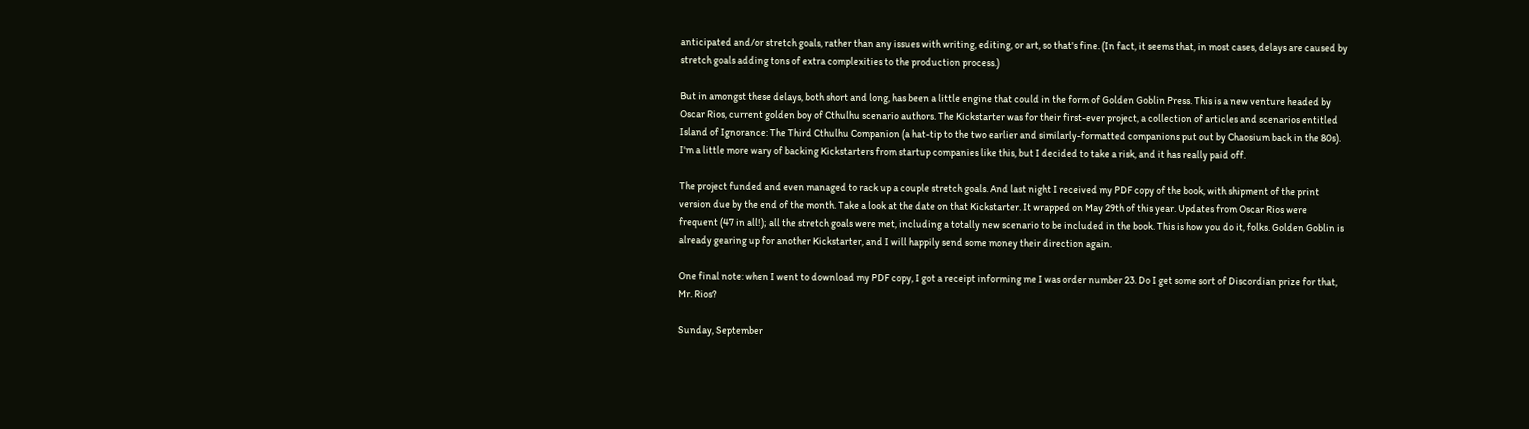anticipated and/or stretch goals, rather than any issues with writing, editing, or art, so that's fine. (In fact, it seems that, in most cases, delays are caused by stretch goals adding tons of extra complexities to the production process.)

But in amongst these delays, both short and long, has been a little engine that could in the form of Golden Goblin Press. This is a new venture headed by Oscar Rios, current golden boy of Cthulhu scenario authors. The Kickstarter was for their first-ever project, a collection of articles and scenarios entitled Island of Ignorance: The Third Cthulhu Companion (a hat-tip to the two earlier and similarly-formatted companions put out by Chaosium back in the 80s). I'm a little more wary of backing Kickstarters from startup companies like this, but I decided to take a risk, and it has really paid off.

The project funded and even managed to rack up a couple stretch goals. And last night I received my PDF copy of the book, with shipment of the print version due by the end of the month. Take a look at the date on that Kickstarter. It wrapped on May 29th of this year. Updates from Oscar Rios were frequent (47 in all!); all the stretch goals were met, including a totally new scenario to be included in the book. This is how you do it, folks. Golden Goblin is already gearing up for another Kickstarter, and I will happily send some money their direction again.

One final note: when I went to download my PDF copy, I got a receipt informing me I was order number 23. Do I get some sort of Discordian prize for that, Mr. Rios?

Sunday, September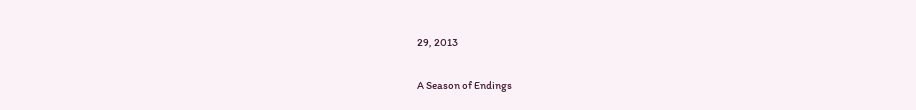29, 2013

A Season of Endings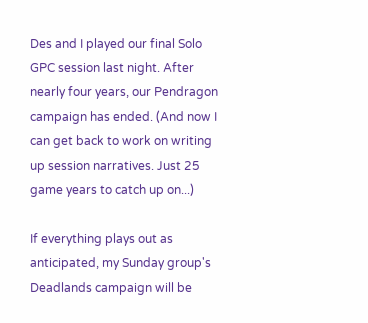Des and I played our final Solo GPC session last night. After nearly four years, our Pendragon campaign has ended. (And now I can get back to work on writing up session narratives. Just 25 game years to catch up on...)

If everything plays out as anticipated, my Sunday group's Deadlands campaign will be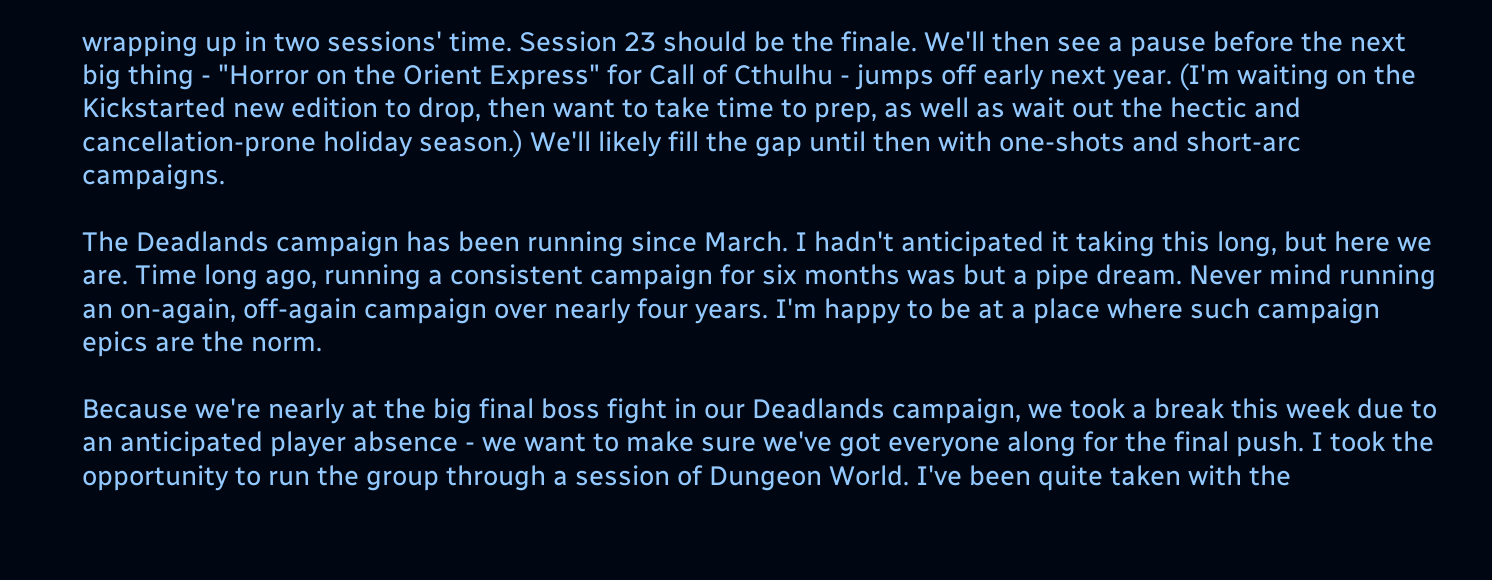wrapping up in two sessions' time. Session 23 should be the finale. We'll then see a pause before the next big thing - "Horror on the Orient Express" for Call of Cthulhu - jumps off early next year. (I'm waiting on the Kickstarted new edition to drop, then want to take time to prep, as well as wait out the hectic and cancellation-prone holiday season.) We'll likely fill the gap until then with one-shots and short-arc campaigns.

The Deadlands campaign has been running since March. I hadn't anticipated it taking this long, but here we are. Time long ago, running a consistent campaign for six months was but a pipe dream. Never mind running an on-again, off-again campaign over nearly four years. I'm happy to be at a place where such campaign epics are the norm.

Because we're nearly at the big final boss fight in our Deadlands campaign, we took a break this week due to an anticipated player absence - we want to make sure we've got everyone along for the final push. I took the opportunity to run the group through a session of Dungeon World. I've been quite taken with the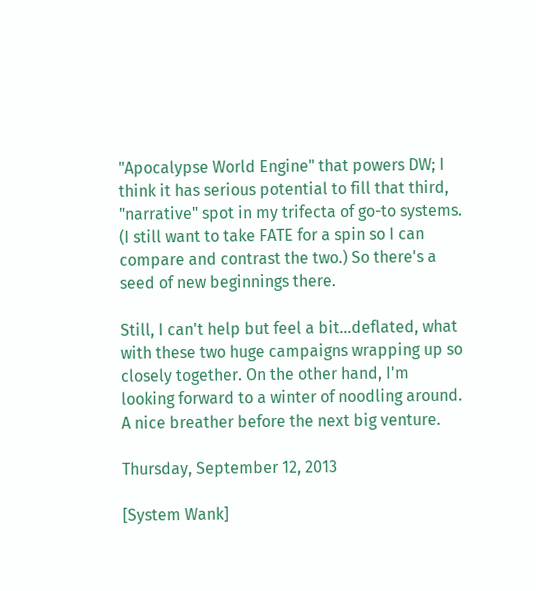"Apocalypse World Engine" that powers DW; I think it has serious potential to fill that third, "narrative" spot in my trifecta of go-to systems. (I still want to take FATE for a spin so I can compare and contrast the two.) So there's a seed of new beginnings there.

Still, I can't help but feel a bit...deflated, what with these two huge campaigns wrapping up so closely together. On the other hand, I'm looking forward to a winter of noodling around. A nice breather before the next big venture.

Thursday, September 12, 2013

[System Wank]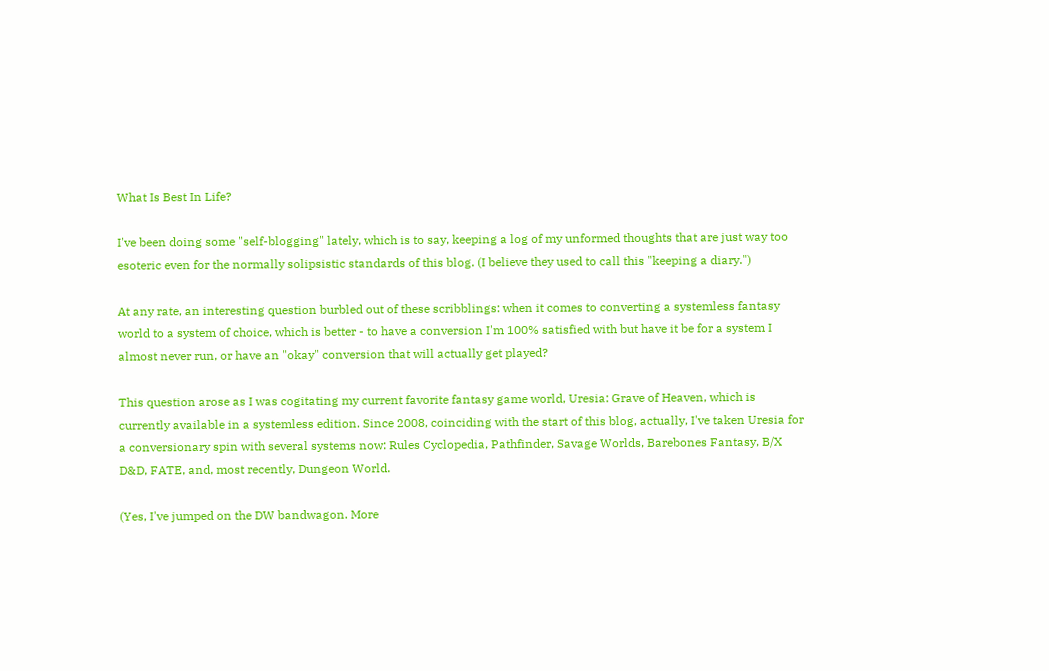What Is Best In Life?

I've been doing some "self-blogging" lately, which is to say, keeping a log of my unformed thoughts that are just way too esoteric even for the normally solipsistic standards of this blog. (I believe they used to call this "keeping a diary.")

At any rate, an interesting question burbled out of these scribblings: when it comes to converting a systemless fantasy world to a system of choice, which is better - to have a conversion I'm 100% satisfied with but have it be for a system I almost never run, or have an "okay" conversion that will actually get played?

This question arose as I was cogitating my current favorite fantasy game world, Uresia: Grave of Heaven, which is currently available in a systemless edition. Since 2008, coinciding with the start of this blog, actually, I've taken Uresia for a conversionary spin with several systems now: Rules Cyclopedia, Pathfinder, Savage Worlds, Barebones Fantasy, B/X D&D, FATE, and, most recently, Dungeon World.

(Yes, I've jumped on the DW bandwagon. More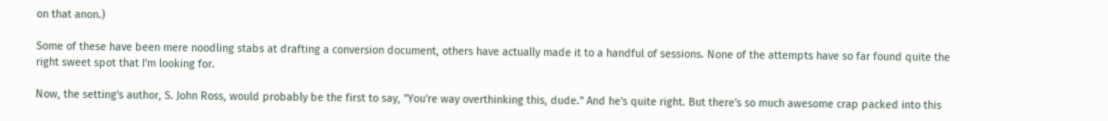on that anon.)

Some of these have been mere noodling stabs at drafting a conversion document, others have actually made it to a handful of sessions. None of the attempts have so far found quite the right sweet spot that I'm looking for.

Now, the setting's author, S. John Ross, would probably be the first to say, "You're way overthinking this, dude." And he's quite right. But there's so much awesome crap packed into this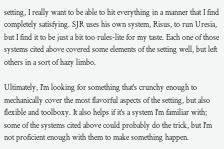setting, I really want to be able to hit everything in a manner that I find completely satisfying. SJR uses his own system, Risus, to run Uresia, but I find it to be just a bit too rules-lite for my taste. Each one of those systems cited above covered some elements of the setting well, but left others in a sort of hazy limbo.

Ultimately, I'm looking for something that's crunchy enough to mechanically cover the most flavorful aspects of the setting, but also flexible and toolboxy. It also helps if it's a system I'm familiar with; some of the systems cited above could probably do the trick, but I'm not proficient enough with them to make something happen.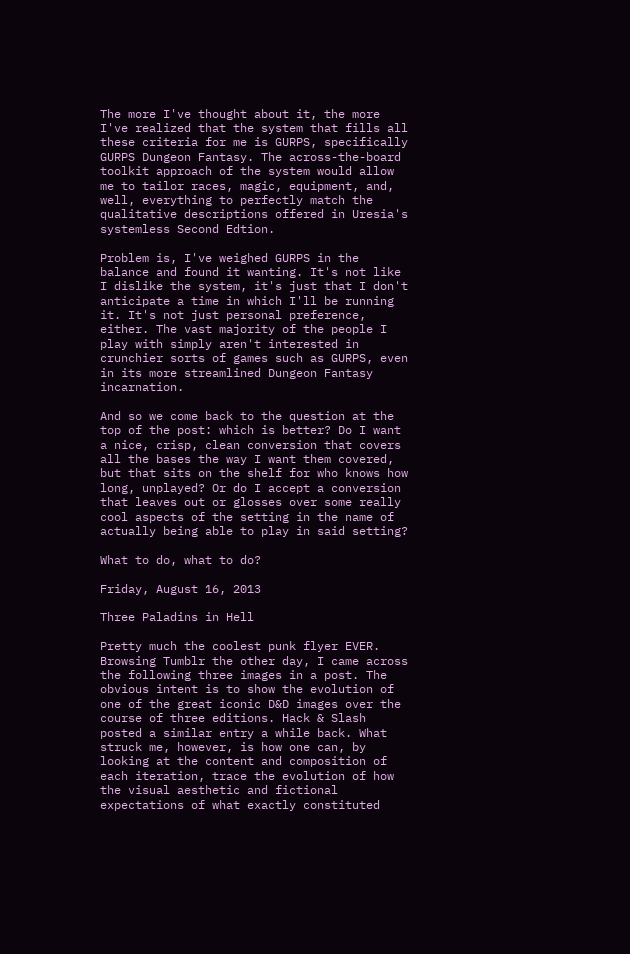The more I've thought about it, the more I've realized that the system that fills all these criteria for me is GURPS, specifically GURPS Dungeon Fantasy. The across-the-board toolkit approach of the system would allow me to tailor races, magic, equipment, and, well, everything to perfectly match the qualitative descriptions offered in Uresia's systemless Second Edtion.

Problem is, I've weighed GURPS in the balance and found it wanting. It's not like I dislike the system, it's just that I don't anticipate a time in which I'll be running it. It's not just personal preference, either. The vast majority of the people I play with simply aren't interested in crunchier sorts of games such as GURPS, even in its more streamlined Dungeon Fantasy incarnation.

And so we come back to the question at the top of the post: which is better? Do I want a nice, crisp, clean conversion that covers all the bases the way I want them covered, but that sits on the shelf for who knows how long, unplayed? Or do I accept a conversion that leaves out or glosses over some really cool aspects of the setting in the name of actually being able to play in said setting?

What to do, what to do?

Friday, August 16, 2013

Three Paladins in Hell

Pretty much the coolest punk flyer EVER.
Browsing Tumblr the other day, I came across the following three images in a post. The obvious intent is to show the evolution of one of the great iconic D&D images over the course of three editions. Hack & Slash posted a similar entry a while back. What struck me, however, is how one can, by looking at the content and composition of each iteration, trace the evolution of how the visual aesthetic and fictional expectations of what exactly constituted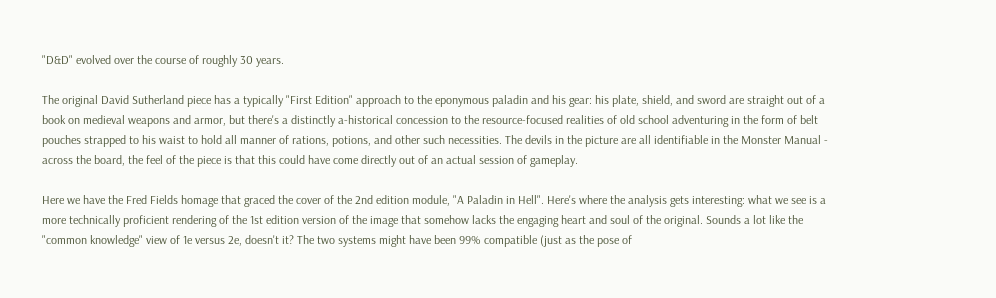"D&D" evolved over the course of roughly 30 years.

The original David Sutherland piece has a typically "First Edition" approach to the eponymous paladin and his gear: his plate, shield, and sword are straight out of a book on medieval weapons and armor, but there's a distinctly a-historical concession to the resource-focused realities of old school adventuring in the form of belt pouches strapped to his waist to hold all manner of rations, potions, and other such necessities. The devils in the picture are all identifiable in the Monster Manual - across the board, the feel of the piece is that this could have come directly out of an actual session of gameplay.

Here we have the Fred Fields homage that graced the cover of the 2nd edition module, "A Paladin in Hell". Here's where the analysis gets interesting: what we see is a more technically proficient rendering of the 1st edition version of the image that somehow lacks the engaging heart and soul of the original. Sounds a lot like the "common knowledge" view of 1e versus 2e, doesn't it? The two systems might have been 99% compatible (just as the pose of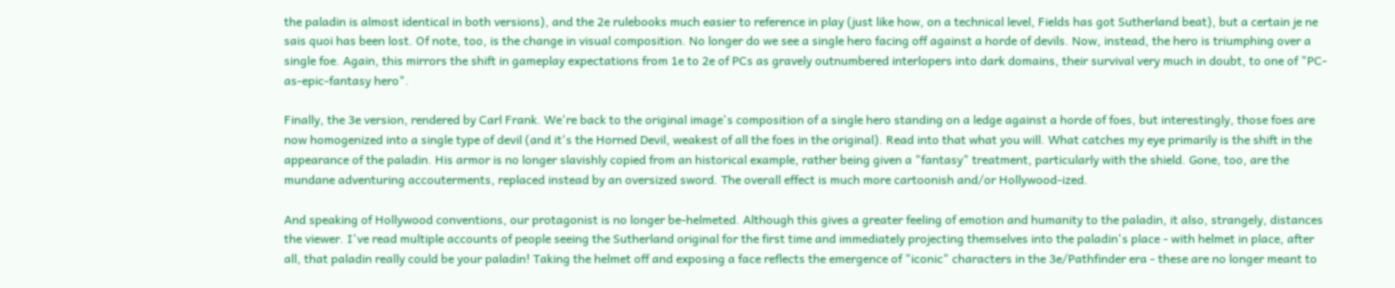the paladin is almost identical in both versions), and the 2e rulebooks much easier to reference in play (just like how, on a technical level, Fields has got Sutherland beat), but a certain je ne sais quoi has been lost. Of note, too, is the change in visual composition. No longer do we see a single hero facing off against a horde of devils. Now, instead, the hero is triumphing over a single foe. Again, this mirrors the shift in gameplay expectations from 1e to 2e of PCs as gravely outnumbered interlopers into dark domains, their survival very much in doubt, to one of "PC-as-epic-fantasy hero".

Finally, the 3e version, rendered by Carl Frank. We're back to the original image's composition of a single hero standing on a ledge against a horde of foes, but interestingly, those foes are now homogenized into a single type of devil (and it's the Horned Devil, weakest of all the foes in the original). Read into that what you will. What catches my eye primarily is the shift in the appearance of the paladin. His armor is no longer slavishly copied from an historical example, rather being given a "fantasy" treatment, particularly with the shield. Gone, too, are the mundane adventuring accouterments, replaced instead by an oversized sword. The overall effect is much more cartoonish and/or Hollywood-ized.

And speaking of Hollywood conventions, our protagonist is no longer be-helmeted. Although this gives a greater feeling of emotion and humanity to the paladin, it also, strangely, distances the viewer. I've read multiple accounts of people seeing the Sutherland original for the first time and immediately projecting themselves into the paladin's place - with helmet in place, after all, that paladin really could be your paladin! Taking the helmet off and exposing a face reflects the emergence of "iconic" characters in the 3e/Pathfinder era - these are no longer meant to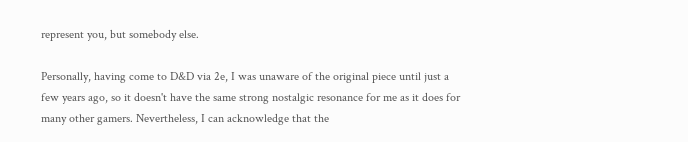represent you, but somebody else.

Personally, having come to D&D via 2e, I was unaware of the original piece until just a few years ago, so it doesn't have the same strong nostalgic resonance for me as it does for many other gamers. Nevertheless, I can acknowledge that the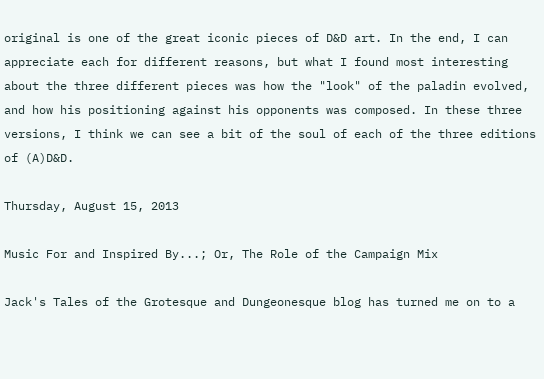original is one of the great iconic pieces of D&D art. In the end, I can appreciate each for different reasons, but what I found most interesting about the three different pieces was how the "look" of the paladin evolved, and how his positioning against his opponents was composed. In these three versions, I think we can see a bit of the soul of each of the three editions of (A)D&D.

Thursday, August 15, 2013

Music For and Inspired By...; Or, The Role of the Campaign Mix

Jack's Tales of the Grotesque and Dungeonesque blog has turned me on to a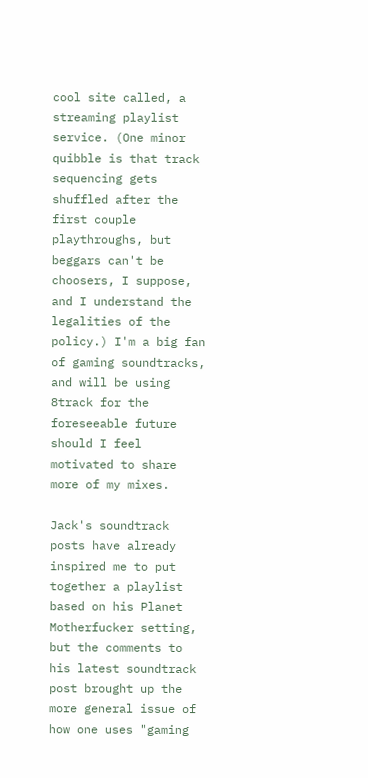cool site called, a streaming playlist service. (One minor quibble is that track sequencing gets shuffled after the first couple playthroughs, but beggars can't be choosers, I suppose, and I understand the legalities of the policy.) I'm a big fan of gaming soundtracks, and will be using 8track for the foreseeable future should I feel motivated to share more of my mixes.

Jack's soundtrack posts have already inspired me to put together a playlist based on his Planet Motherfucker setting, but the comments to his latest soundtrack post brought up the more general issue of how one uses "gaming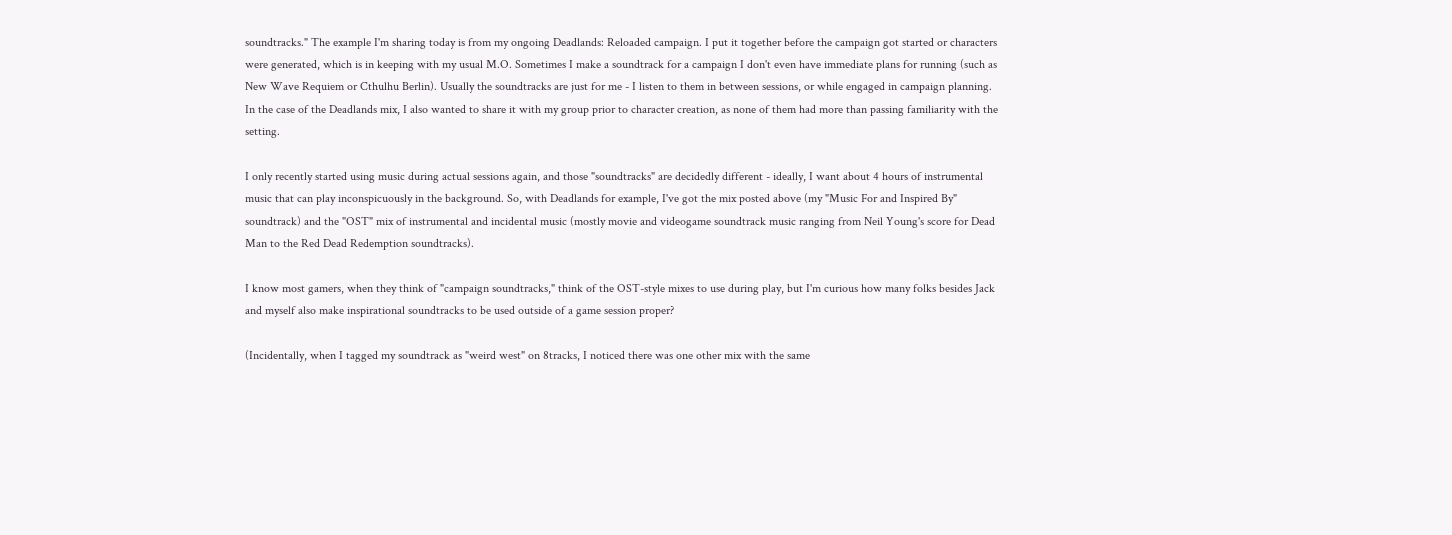soundtracks." The example I'm sharing today is from my ongoing Deadlands: Reloaded campaign. I put it together before the campaign got started or characters were generated, which is in keeping with my usual M.O. Sometimes I make a soundtrack for a campaign I don't even have immediate plans for running (such as New Wave Requiem or Cthulhu Berlin). Usually the soundtracks are just for me - I listen to them in between sessions, or while engaged in campaign planning. In the case of the Deadlands mix, I also wanted to share it with my group prior to character creation, as none of them had more than passing familiarity with the setting.

I only recently started using music during actual sessions again, and those "soundtracks" are decidedly different - ideally, I want about 4 hours of instrumental music that can play inconspicuously in the background. So, with Deadlands for example, I've got the mix posted above (my "Music For and Inspired By" soundtrack) and the "OST" mix of instrumental and incidental music (mostly movie and videogame soundtrack music ranging from Neil Young's score for Dead Man to the Red Dead Redemption soundtracks).

I know most gamers, when they think of "campaign soundtracks," think of the OST-style mixes to use during play, but I'm curious how many folks besides Jack and myself also make inspirational soundtracks to be used outside of a game session proper?

(Incidentally, when I tagged my soundtrack as "weird west" on 8tracks, I noticed there was one other mix with the same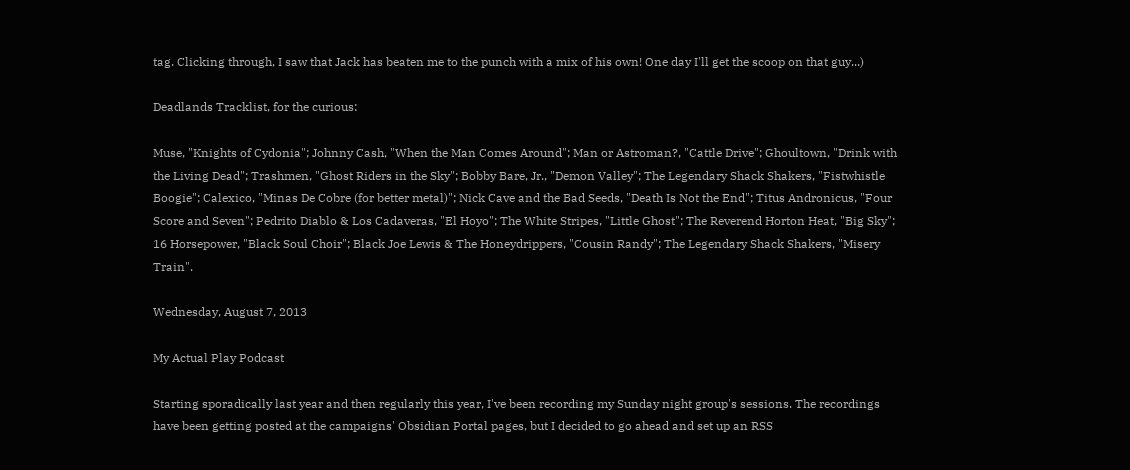tag. Clicking through, I saw that Jack has beaten me to the punch with a mix of his own! One day I'll get the scoop on that guy...)

Deadlands Tracklist, for the curious:

Muse, "Knights of Cydonia"; Johnny Cash, "When the Man Comes Around"; Man or Astroman?, "Cattle Drive"; Ghoultown, "Drink with the Living Dead"; Trashmen, "Ghost Riders in the Sky"; Bobby Bare, Jr., "Demon Valley"; The Legendary Shack Shakers, "Fistwhistle Boogie"; Calexico, "Minas De Cobre (for better metal)"; Nick Cave and the Bad Seeds, "Death Is Not the End"; Titus Andronicus, "Four Score and Seven"; Pedrito Diablo & Los Cadaveras, "El Hoyo"; The White Stripes, "Little Ghost"; The Reverend Horton Heat, "Big Sky"; 16 Horsepower, "Black Soul Choir"; Black Joe Lewis & The Honeydrippers, "Cousin Randy"; The Legendary Shack Shakers, "Misery Train".

Wednesday, August 7, 2013

My Actual Play Podcast

Starting sporadically last year and then regularly this year, I've been recording my Sunday night group's sessions. The recordings have been getting posted at the campaigns' Obsidian Portal pages, but I decided to go ahead and set up an RSS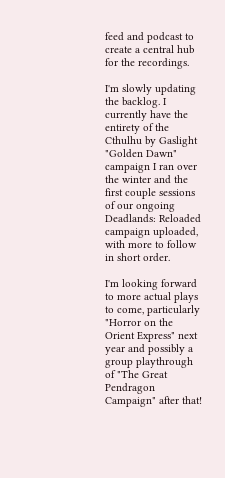feed and podcast to create a central hub for the recordings.

I'm slowly updating the backlog. I currently have the entirety of the Cthulhu by Gaslight "Golden Dawn" campaign I ran over the winter and the first couple sessions of our ongoing Deadlands: Reloaded campaign uploaded, with more to follow in short order.

I'm looking forward to more actual plays to come, particularly "Horror on the Orient Express" next year and possibly a group playthrough of "The Great Pendragon Campaign" after that!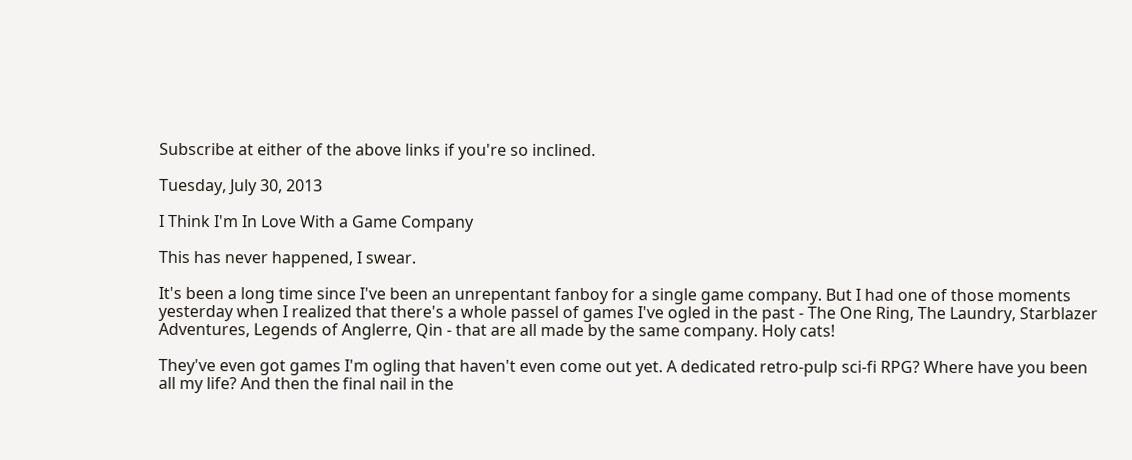Subscribe at either of the above links if you're so inclined.

Tuesday, July 30, 2013

I Think I'm In Love With a Game Company

This has never happened, I swear.

It's been a long time since I've been an unrepentant fanboy for a single game company. But I had one of those moments yesterday when I realized that there's a whole passel of games I've ogled in the past - The One Ring, The Laundry, Starblazer Adventures, Legends of Anglerre, Qin - that are all made by the same company. Holy cats!

They've even got games I'm ogling that haven't even come out yet. A dedicated retro-pulp sci-fi RPG? Where have you been all my life? And then the final nail in the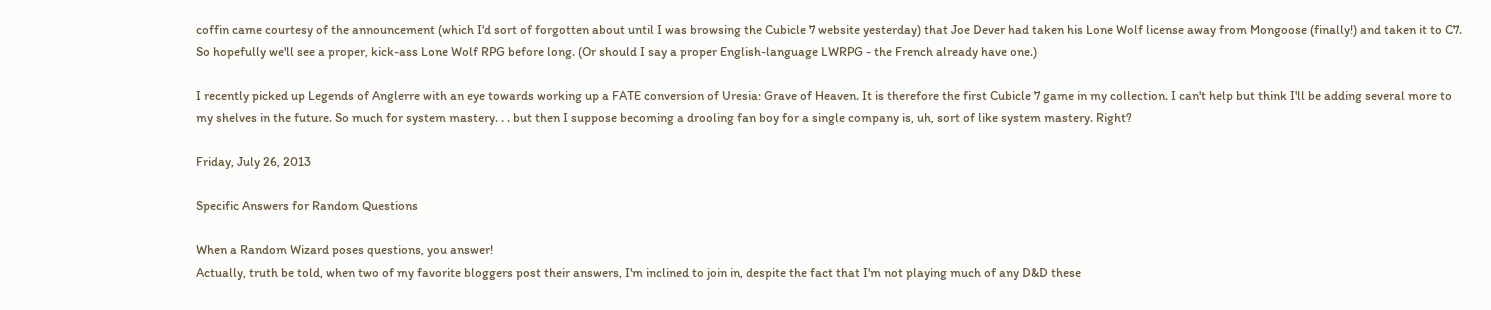coffin came courtesy of the announcement (which I'd sort of forgotten about until I was browsing the Cubicle 7 website yesterday) that Joe Dever had taken his Lone Wolf license away from Mongoose (finally!) and taken it to C7. So hopefully we'll see a proper, kick-ass Lone Wolf RPG before long. (Or should I say a proper English-language LWRPG - the French already have one.)

I recently picked up Legends of Anglerre with an eye towards working up a FATE conversion of Uresia: Grave of Heaven. It is therefore the first Cubicle 7 game in my collection. I can't help but think I'll be adding several more to my shelves in the future. So much for system mastery. . . but then I suppose becoming a drooling fan boy for a single company is, uh, sort of like system mastery. Right?

Friday, July 26, 2013

Specific Answers for Random Questions

When a Random Wizard poses questions, you answer!
Actually, truth be told, when two of my favorite bloggers post their answers, I'm inclined to join in, despite the fact that I'm not playing much of any D&D these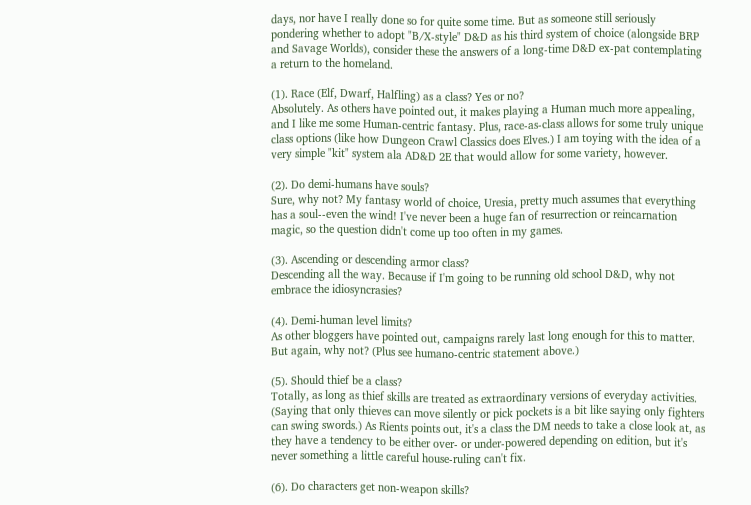days, nor have I really done so for quite some time. But as someone still seriously pondering whether to adopt "B/X-style" D&D as his third system of choice (alongside BRP and Savage Worlds), consider these the answers of a long-time D&D ex-pat contemplating a return to the homeland.

(1). Race (Elf, Dwarf, Halfling) as a class? Yes or no?
Absolutely. As others have pointed out, it makes playing a Human much more appealing, and I like me some Human-centric fantasy. Plus, race-as-class allows for some truly unique class options (like how Dungeon Crawl Classics does Elves.) I am toying with the idea of a very simple "kit" system ala AD&D 2E that would allow for some variety, however.

(2). Do demi-humans have souls?
Sure, why not? My fantasy world of choice, Uresia, pretty much assumes that everything has a soul--even the wind! I've never been a huge fan of resurrection or reincarnation magic, so the question didn't come up too often in my games.

(3). Ascending or descending armor class?
Descending all the way. Because if I'm going to be running old school D&D, why not embrace the idiosyncrasies?

(4). Demi-human level limits?
As other bloggers have pointed out, campaigns rarely last long enough for this to matter. But again, why not? (Plus see humano-centric statement above.)

(5). Should thief be a class?
Totally, as long as thief skills are treated as extraordinary versions of everyday activities. (Saying that only thieves can move silently or pick pockets is a bit like saying only fighters can swing swords.) As Rients points out, it's a class the DM needs to take a close look at, as they have a tendency to be either over- or under-powered depending on edition, but it's never something a little careful house-ruling can't fix.

(6). Do characters get non-weapon skills?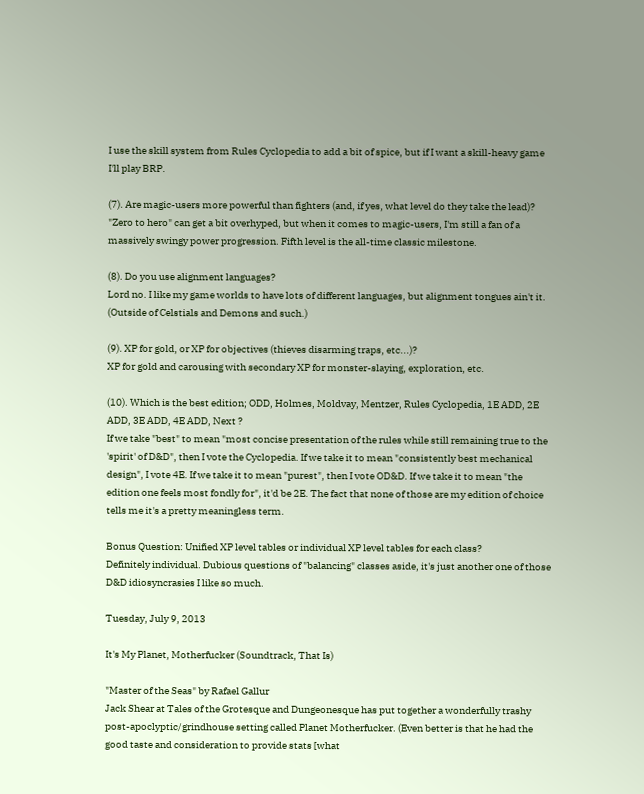I use the skill system from Rules Cyclopedia to add a bit of spice, but if I want a skill-heavy game I'll play BRP.

(7). Are magic-users more powerful than fighters (and, if yes, what level do they take the lead)?
"Zero to hero" can get a bit overhyped, but when it comes to magic-users, I'm still a fan of a massively swingy power progression. Fifth level is the all-time classic milestone.

(8). Do you use alignment languages?
Lord no. I like my game worlds to have lots of different languages, but alignment tongues ain't it. (Outside of Celstials and Demons and such.)

(9). XP for gold, or XP for objectives (thieves disarming traps, etc...)?
XP for gold and carousing with secondary XP for monster-slaying, exploration, etc.

(10). Which is the best edition; ODD, Holmes, Moldvay, Mentzer, Rules Cyclopedia, 1E ADD, 2E ADD, 3E ADD, 4E ADD, Next ?
If we take "best" to mean "most concise presentation of the rules while still remaining true to the 'spirit' of D&D", then I vote the Cyclopedia. If we take it to mean "consistently best mechanical design", I vote 4E. If we take it to mean "purest", then I vote OD&D. If we take it to mean "the edition one feels most fondly for", it'd be 2E. The fact that none of those are my edition of choice tells me it's a pretty meaningless term.

Bonus Question: Unified XP level tables or individual XP level tables for each class?
Definitely individual. Dubious questions of "balancing" classes aside, it's just another one of those D&D idiosyncrasies I like so much.

Tuesday, July 9, 2013

It's My Planet, Motherfucker (Soundtrack, That Is)

"Master of the Seas" by Rafael Gallur
Jack Shear at Tales of the Grotesque and Dungeonesque has put together a wonderfully trashy post-apoclyptic/grindhouse setting called Planet Motherfucker. (Even better is that he had the good taste and consideration to provide stats [what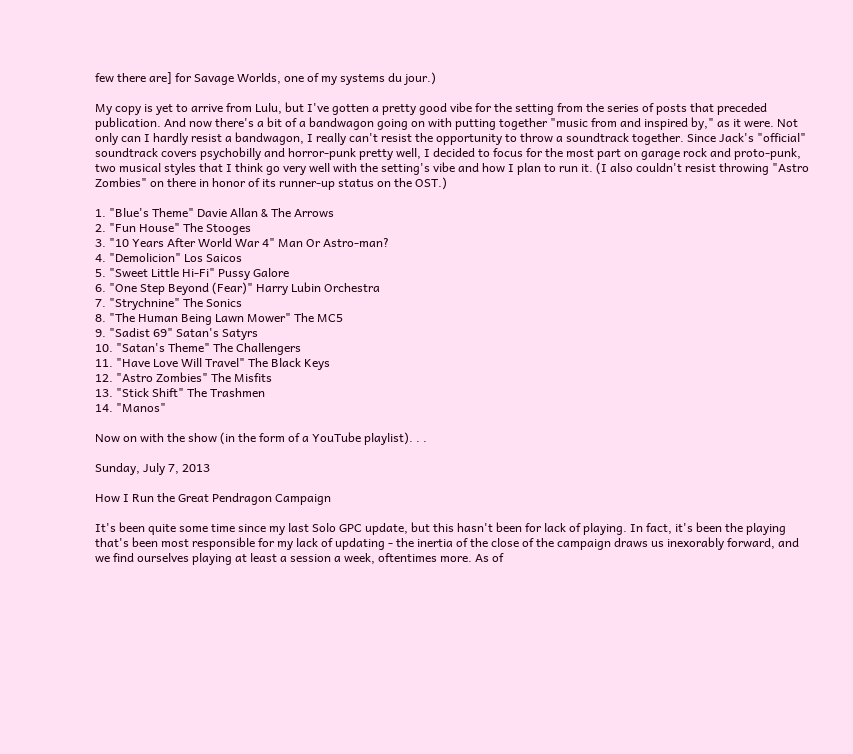few there are] for Savage Worlds, one of my systems du jour.)

My copy is yet to arrive from Lulu, but I've gotten a pretty good vibe for the setting from the series of posts that preceded publication. And now there's a bit of a bandwagon going on with putting together "music from and inspired by," as it were. Not only can I hardly resist a bandwagon, I really can't resist the opportunity to throw a soundtrack together. Since Jack's "official" soundtrack covers psychobilly and horror-punk pretty well, I decided to focus for the most part on garage rock and proto-punk, two musical styles that I think go very well with the setting's vibe and how I plan to run it. (I also couldn't resist throwing "Astro Zombies" on there in honor of its runner-up status on the OST.)

1. "Blue's Theme" Davie Allan & The Arrows
2. "Fun House" The Stooges
3. "10 Years After World War 4" Man Or Astro-man?
4. "Demolicion" Los Saicos
5. "Sweet Little Hi-Fi" Pussy Galore
6. "One Step Beyond (Fear)" Harry Lubin Orchestra
7. "Strychnine" The Sonics
8. "The Human Being Lawn Mower" The MC5
9. "Sadist 69" Satan's Satyrs
10. "Satan's Theme" The Challengers
11. "Have Love Will Travel" The Black Keys
12. "Astro Zombies" The Misfits
13. "Stick Shift" The Trashmen
14. "Manos"

Now on with the show (in the form of a YouTube playlist). . .

Sunday, July 7, 2013

How I Run the Great Pendragon Campaign

It's been quite some time since my last Solo GPC update, but this hasn't been for lack of playing. In fact, it's been the playing that's been most responsible for my lack of updating - the inertia of the close of the campaign draws us inexorably forward, and we find ourselves playing at least a session a week, oftentimes more. As of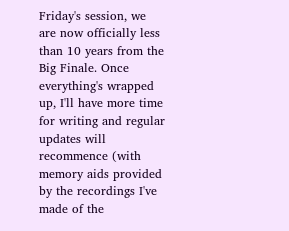Friday's session, we are now officially less than 10 years from the Big Finale. Once everything's wrapped up, I'll have more time for writing and regular updates will recommence (with memory aids provided by the recordings I've made of the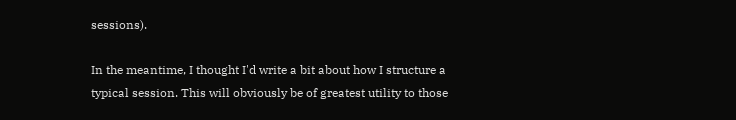sessions).

In the meantime, I thought I'd write a bit about how I structure a typical session. This will obviously be of greatest utility to those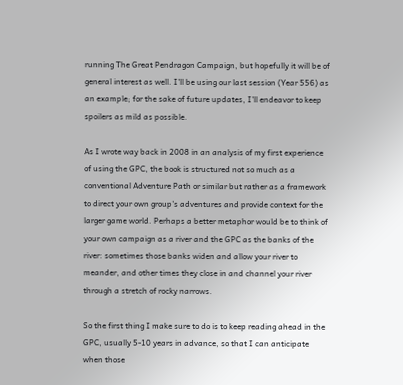running The Great Pendragon Campaign, but hopefully it will be of general interest as well. I'll be using our last session (Year 556) as an example; for the sake of future updates, I'll endeavor to keep spoilers as mild as possible.

As I wrote way back in 2008 in an analysis of my first experience of using the GPC, the book is structured not so much as a conventional Adventure Path or similar but rather as a framework to direct your own group's adventures and provide context for the larger game world. Perhaps a better metaphor would be to think of your own campaign as a river and the GPC as the banks of the river: sometimes those banks widen and allow your river to meander, and other times they close in and channel your river through a stretch of rocky narrows.

So the first thing I make sure to do is to keep reading ahead in the GPC, usually 5-10 years in advance, so that I can anticipate when those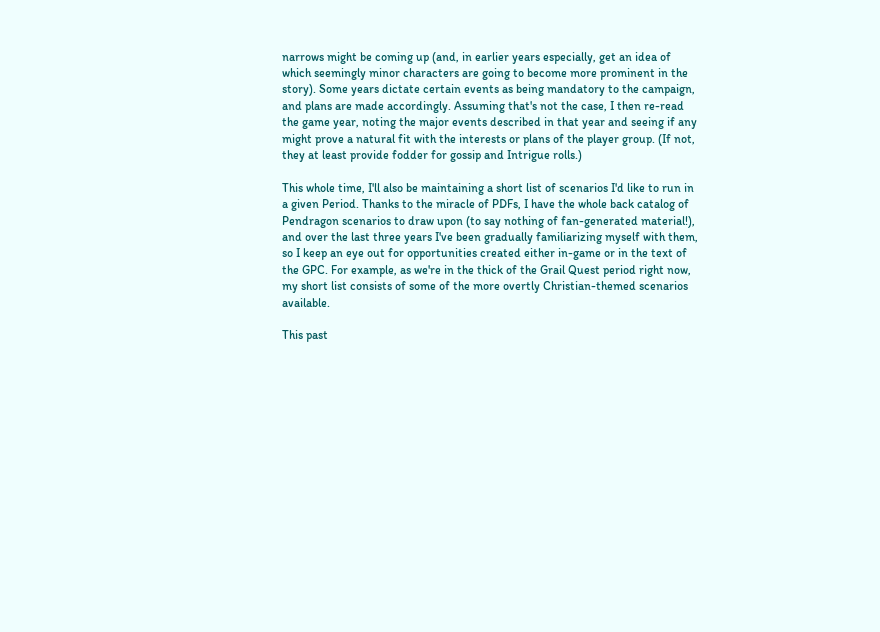narrows might be coming up (and, in earlier years especially, get an idea of which seemingly minor characters are going to become more prominent in the story). Some years dictate certain events as being mandatory to the campaign, and plans are made accordingly. Assuming that's not the case, I then re-read the game year, noting the major events described in that year and seeing if any might prove a natural fit with the interests or plans of the player group. (If not, they at least provide fodder for gossip and Intrigue rolls.)

This whole time, I'll also be maintaining a short list of scenarios I'd like to run in a given Period. Thanks to the miracle of PDFs, I have the whole back catalog of Pendragon scenarios to draw upon (to say nothing of fan-generated material!), and over the last three years I've been gradually familiarizing myself with them, so I keep an eye out for opportunities created either in-game or in the text of the GPC. For example, as we're in the thick of the Grail Quest period right now, my short list consists of some of the more overtly Christian-themed scenarios available.

This past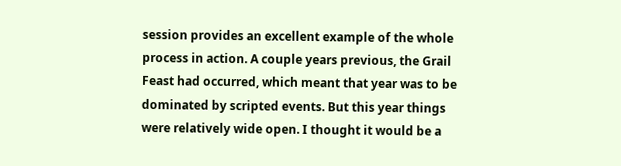session provides an excellent example of the whole process in action. A couple years previous, the Grail Feast had occurred, which meant that year was to be dominated by scripted events. But this year things were relatively wide open. I thought it would be a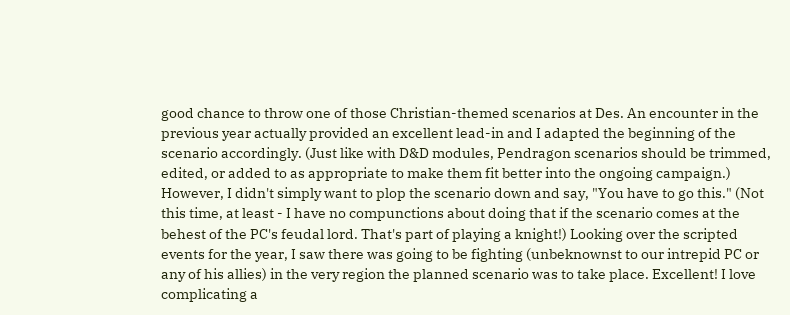good chance to throw one of those Christian-themed scenarios at Des. An encounter in the previous year actually provided an excellent lead-in and I adapted the beginning of the scenario accordingly. (Just like with D&D modules, Pendragon scenarios should be trimmed, edited, or added to as appropriate to make them fit better into the ongoing campaign.) However, I didn't simply want to plop the scenario down and say, "You have to go this." (Not this time, at least - I have no compunctions about doing that if the scenario comes at the behest of the PC's feudal lord. That's part of playing a knight!) Looking over the scripted events for the year, I saw there was going to be fighting (unbeknownst to our intrepid PC or any of his allies) in the very region the planned scenario was to take place. Excellent! I love complicating a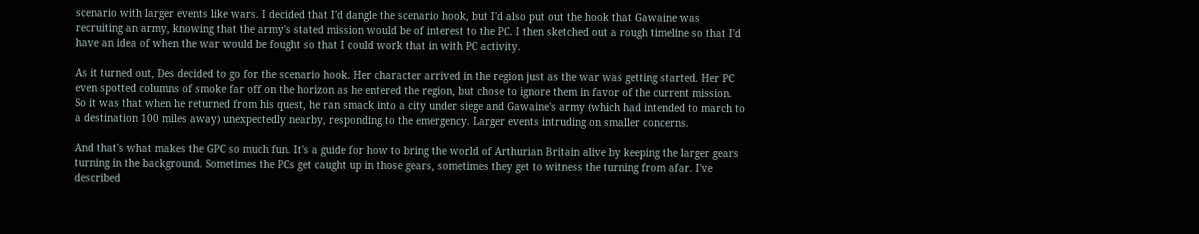scenario with larger events like wars. I decided that I'd dangle the scenario hook, but I'd also put out the hook that Gawaine was recruiting an army, knowing that the army's stated mission would be of interest to the PC. I then sketched out a rough timeline so that I'd have an idea of when the war would be fought so that I could work that in with PC activity.

As it turned out, Des decided to go for the scenario hook. Her character arrived in the region just as the war was getting started. Her PC even spotted columns of smoke far off on the horizon as he entered the region, but chose to ignore them in favor of the current mission. So it was that when he returned from his quest, he ran smack into a city under siege and Gawaine's army (which had intended to march to a destination 100 miles away) unexpectedly nearby, responding to the emergency. Larger events intruding on smaller concerns.

And that's what makes the GPC so much fun. It's a guide for how to bring the world of Arthurian Britain alive by keeping the larger gears turning in the background. Sometimes the PCs get caught up in those gears, sometimes they get to witness the turning from afar. I've described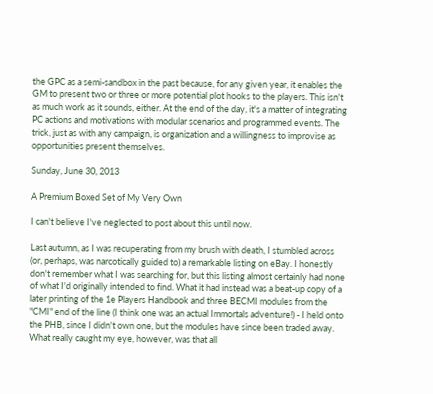the GPC as a semi-sandbox in the past because, for any given year, it enables the GM to present two or three or more potential plot hooks to the players. This isn't as much work as it sounds, either. At the end of the day, it's a matter of integrating PC actions and motivations with modular scenarios and programmed events. The trick, just as with any campaign, is organization and a willingness to improvise as opportunities present themselves.

Sunday, June 30, 2013

A Premium Boxed Set of My Very Own

I can't believe I've neglected to post about this until now.

Last autumn, as I was recuperating from my brush with death, I stumbled across (or, perhaps, was narcotically guided to) a remarkable listing on eBay. I honestly don't remember what I was searching for, but this listing almost certainly had none of what I'd originally intended to find. What it had instead was a beat-up copy of a later printing of the 1e Players Handbook and three BECMI modules from the "CMI" end of the line (I think one was an actual Immortals adventure!) - I held onto the PHB, since I didn't own one, but the modules have since been traded away. What really caught my eye, however, was that all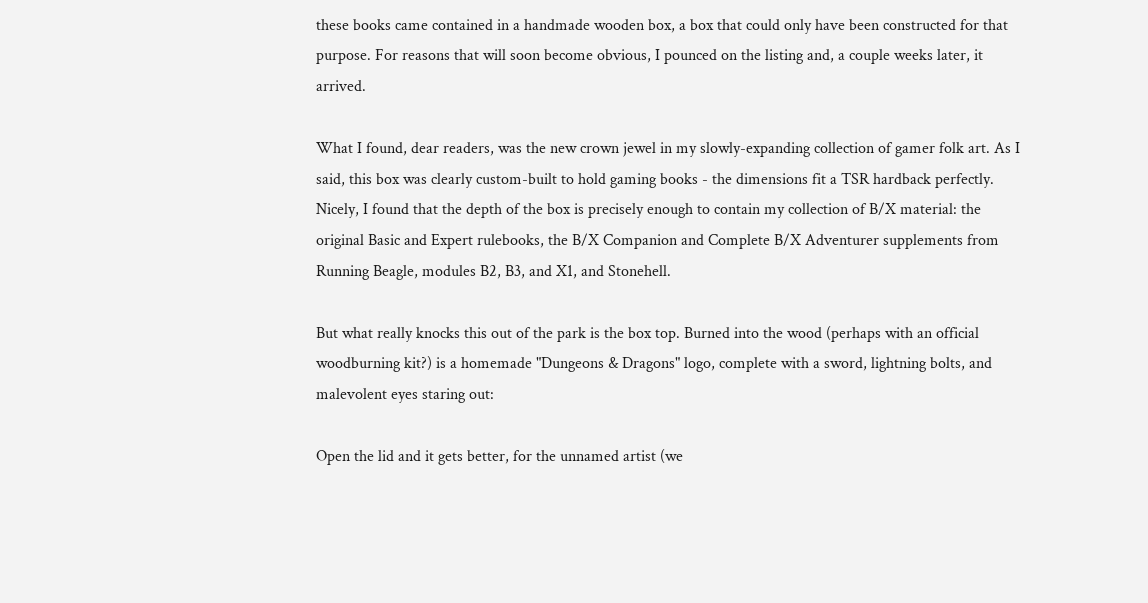these books came contained in a handmade wooden box, a box that could only have been constructed for that purpose. For reasons that will soon become obvious, I pounced on the listing and, a couple weeks later, it arrived.

What I found, dear readers, was the new crown jewel in my slowly-expanding collection of gamer folk art. As I said, this box was clearly custom-built to hold gaming books - the dimensions fit a TSR hardback perfectly. Nicely, I found that the depth of the box is precisely enough to contain my collection of B/X material: the original Basic and Expert rulebooks, the B/X Companion and Complete B/X Adventurer supplements from Running Beagle, modules B2, B3, and X1, and Stonehell.

But what really knocks this out of the park is the box top. Burned into the wood (perhaps with an official woodburning kit?) is a homemade "Dungeons & Dragons" logo, complete with a sword, lightning bolts, and malevolent eyes staring out:

Open the lid and it gets better, for the unnamed artist (we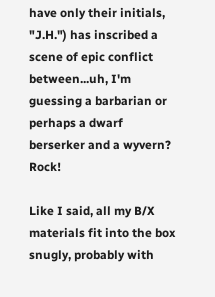have only their initials, "J.H.") has inscribed a scene of epic conflict between...uh, I'm guessing a barbarian or perhaps a dwarf berserker and a wyvern? Rock!

Like I said, all my B/X materials fit into the box snugly, probably with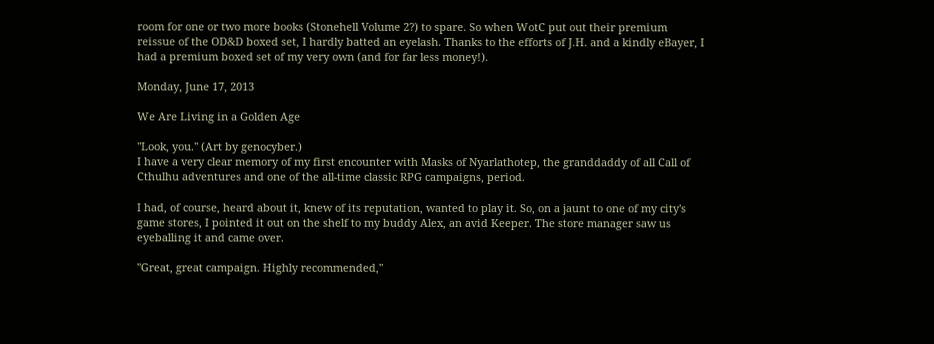room for one or two more books (Stonehell Volume 2?) to spare. So when WotC put out their premium reissue of the OD&D boxed set, I hardly batted an eyelash. Thanks to the efforts of J.H. and a kindly eBayer, I had a premium boxed set of my very own (and for far less money!).

Monday, June 17, 2013

We Are Living in a Golden Age

"Look, you." (Art by genocyber.)
I have a very clear memory of my first encounter with Masks of Nyarlathotep, the granddaddy of all Call of Cthulhu adventures and one of the all-time classic RPG campaigns, period.

I had, of course, heard about it, knew of its reputation, wanted to play it. So, on a jaunt to one of my city's game stores, I pointed it out on the shelf to my buddy Alex, an avid Keeper. The store manager saw us eyeballing it and came over.

"Great, great campaign. Highly recommended,"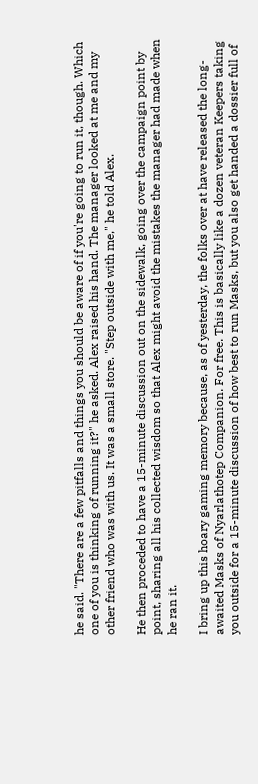he said. "There are a few pitfalls and things you should be aware of if you're going to run it, though. Which one of you is thinking of running it?" he asked. Alex raised his hand. The manager looked at me and my other friend who was with us. It was a small store. "Step outside with me," he told Alex.

He then proceded to have a 15-minute discussion out on the sidewalk, going over the campaign point by point, sharing all his collected wisdom so that Alex might avoid the mistakes the manager had made when he ran it.

I bring up this hoary gaming memory because, as of yesterday, the folks over at have released the long-awaited Masks of Nyarlathotep Companion. For free. This is basically like a dozen veteran Keepers taking you outside for a 15-minute discussion of how best to run Masks, but you also get handed a dossier full of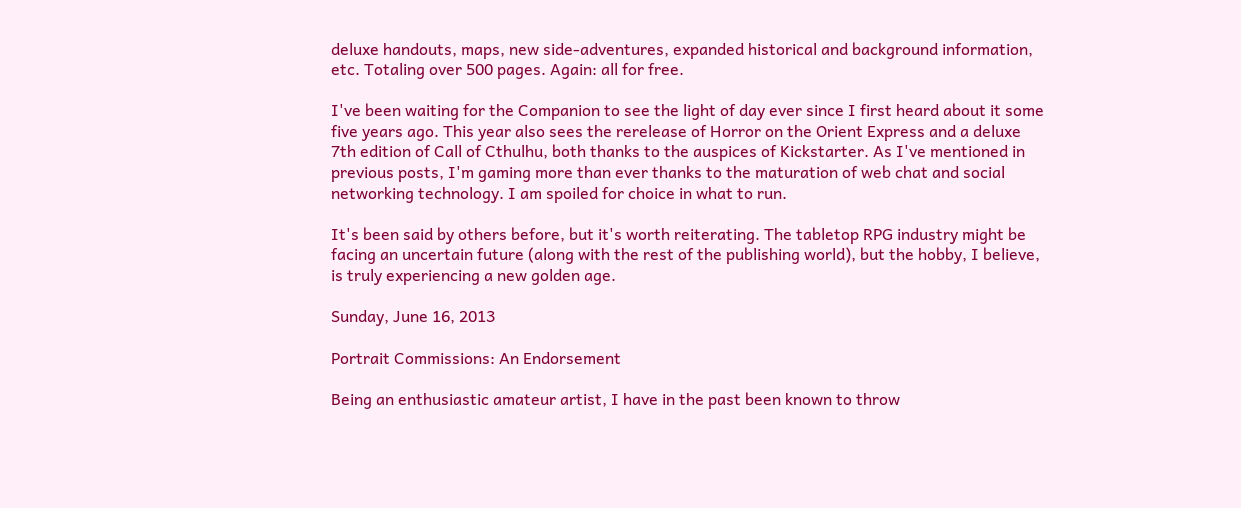deluxe handouts, maps, new side-adventures, expanded historical and background information, etc. Totaling over 500 pages. Again: all for free.

I've been waiting for the Companion to see the light of day ever since I first heard about it some five years ago. This year also sees the rerelease of Horror on the Orient Express and a deluxe 7th edition of Call of Cthulhu, both thanks to the auspices of Kickstarter. As I've mentioned in previous posts, I'm gaming more than ever thanks to the maturation of web chat and social networking technology. I am spoiled for choice in what to run.

It's been said by others before, but it's worth reiterating. The tabletop RPG industry might be facing an uncertain future (along with the rest of the publishing world), but the hobby, I believe, is truly experiencing a new golden age.

Sunday, June 16, 2013

Portrait Commissions: An Endorsement

Being an enthusiastic amateur artist, I have in the past been known to throw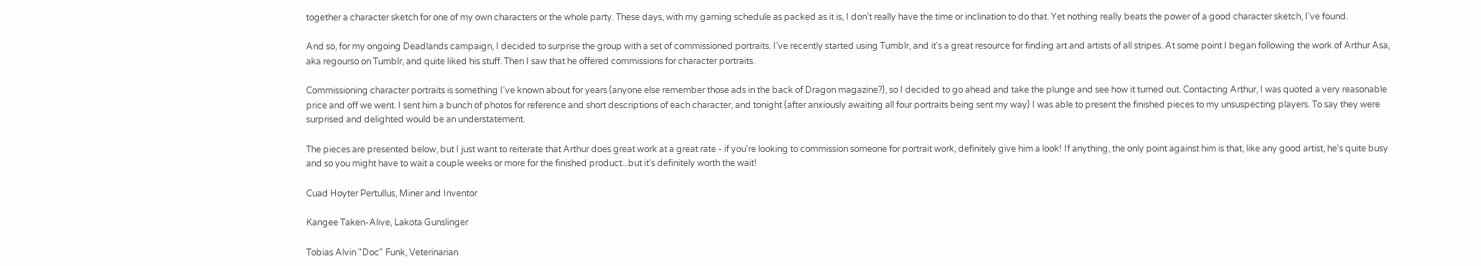together a character sketch for one of my own characters or the whole party. These days, with my gaming schedule as packed as it is, I don't really have the time or inclination to do that. Yet nothing really beats the power of a good character sketch, I've found.

And so, for my ongoing Deadlands campaign, I decided to surprise the group with a set of commissioned portraits. I've recently started using Tumblr, and it's a great resource for finding art and artists of all stripes. At some point I began following the work of Arthur Asa, aka regourso on Tumblr, and quite liked his stuff. Then I saw that he offered commissions for character portraits.

Commissioning character portraits is something I've known about for years (anyone else remember those ads in the back of Dragon magazine?), so I decided to go ahead and take the plunge and see how it turned out. Contacting Arthur, I was quoted a very reasonable price and off we went. I sent him a bunch of photos for reference and short descriptions of each character, and tonight (after anxiously awaiting all four portraits being sent my way) I was able to present the finished pieces to my unsuspecting players. To say they were surprised and delighted would be an understatement.

The pieces are presented below, but I just want to reiterate that Arthur does great work at a great rate - if you're looking to commission someone for portrait work, definitely give him a look! If anything, the only point against him is that, like any good artist, he's quite busy and so you might have to wait a couple weeks or more for the finished product...but it's definitely worth the wait!

Cuad Hoyter Pertullus, Miner and Inventor

Kangee Taken-Alive, Lakota Gunslinger

Tobias Alvin "Doc" Funk, Veterinarian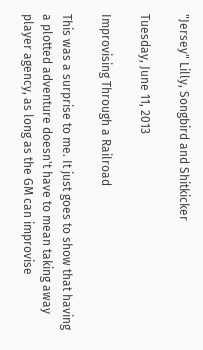"Jersey" Lilly, Songbird and Shitkicker

Tuesday, June 11, 2013

Improvising Through a Railroad

This was a surprise to me. It just goes to show that having a plotted adventure doesn't have to mean taking away player agency, as long as the GM can improvise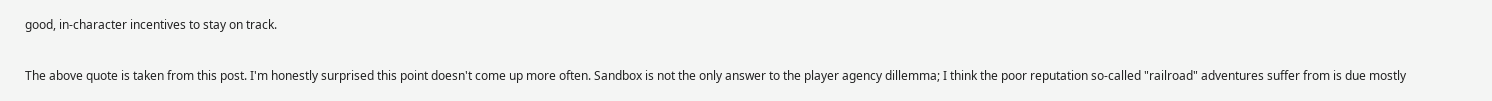good, in-character incentives to stay on track.

The above quote is taken from this post. I'm honestly surprised this point doesn't come up more often. Sandbox is not the only answer to the player agency dillemma; I think the poor reputation so-called "railroad" adventures suffer from is due mostly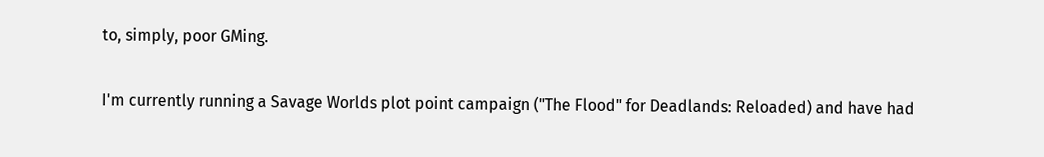to, simply, poor GMing.

I'm currently running a Savage Worlds plot point campaign ("The Flood" for Deadlands: Reloaded) and have had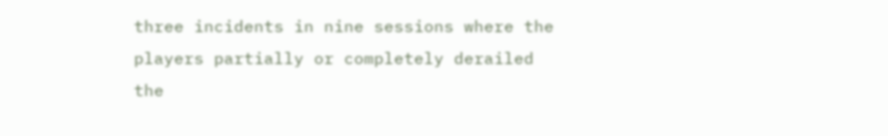three incidents in nine sessions where the players partially or completely derailed the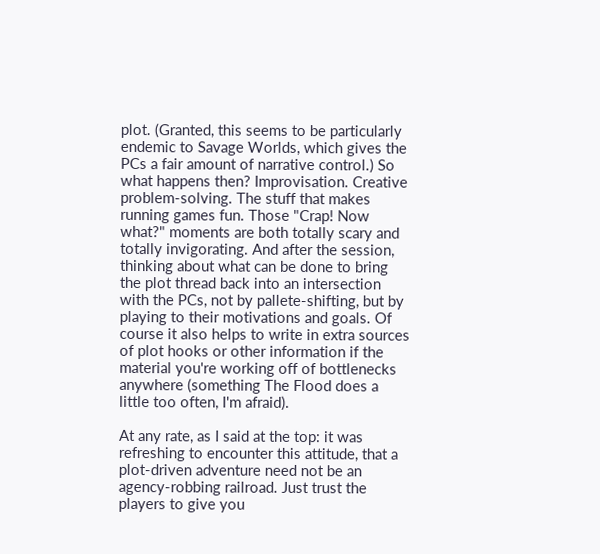plot. (Granted, this seems to be particularly endemic to Savage Worlds, which gives the PCs a fair amount of narrative control.) So what happens then? Improvisation. Creative problem-solving. The stuff that makes running games fun. Those "Crap! Now what?" moments are both totally scary and totally invigorating. And after the session, thinking about what can be done to bring the plot thread back into an intersection with the PCs, not by pallete-shifting, but by playing to their motivations and goals. Of course it also helps to write in extra sources of plot hooks or other information if the material you're working off of bottlenecks anywhere (something The Flood does a little too often, I'm afraid).

At any rate, as I said at the top: it was refreshing to encounter this attitude, that a plot-driven adventure need not be an agency-robbing railroad. Just trust the players to give you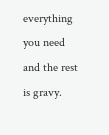everything you need and the rest is gravy.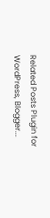Related Posts Plugin for WordPress, Blogger...